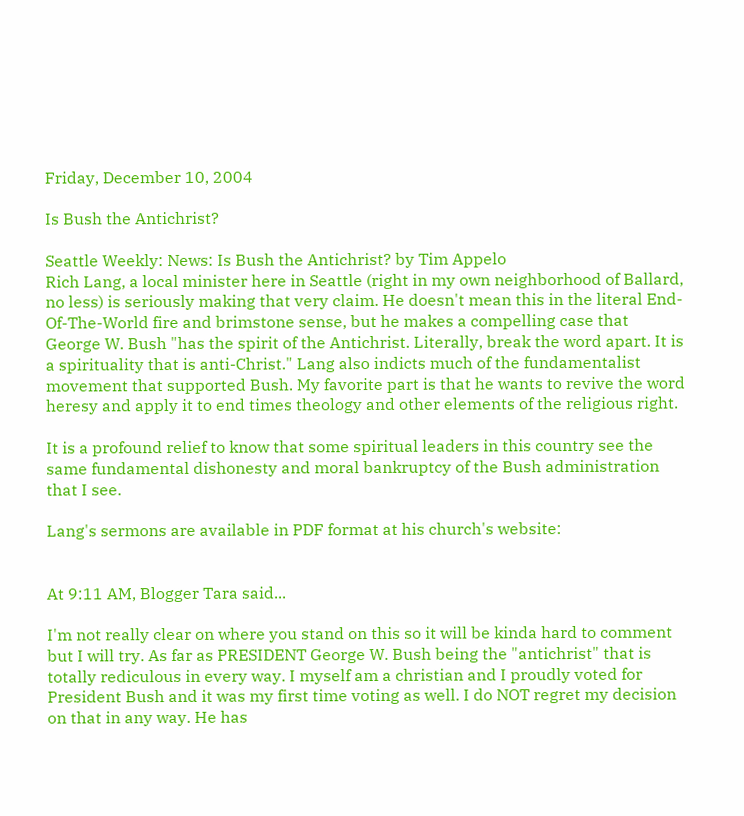Friday, December 10, 2004

Is Bush the Antichrist?

Seattle Weekly: News: Is Bush the Antichrist? by Tim Appelo
Rich Lang, a local minister here in Seattle (right in my own neighborhood of Ballard, no less) is seriously making that very claim. He doesn't mean this in the literal End-Of-The-World fire and brimstone sense, but he makes a compelling case that George W. Bush "has the spirit of the Antichrist. Literally, break the word apart. It is a spirituality that is anti-Christ." Lang also indicts much of the fundamentalist movement that supported Bush. My favorite part is that he wants to revive the word heresy and apply it to end times theology and other elements of the religious right.

It is a profound relief to know that some spiritual leaders in this country see the same fundamental dishonesty and moral bankruptcy of the Bush administration that I see.

Lang's sermons are available in PDF format at his church's website:


At 9:11 AM, Blogger Tara said...

I'm not really clear on where you stand on this so it will be kinda hard to comment but I will try. As far as PRESIDENT George W. Bush being the "antichrist" that is totally rediculous in every way. I myself am a christian and I proudly voted for President Bush and it was my first time voting as well. I do NOT regret my decision on that in any way. He has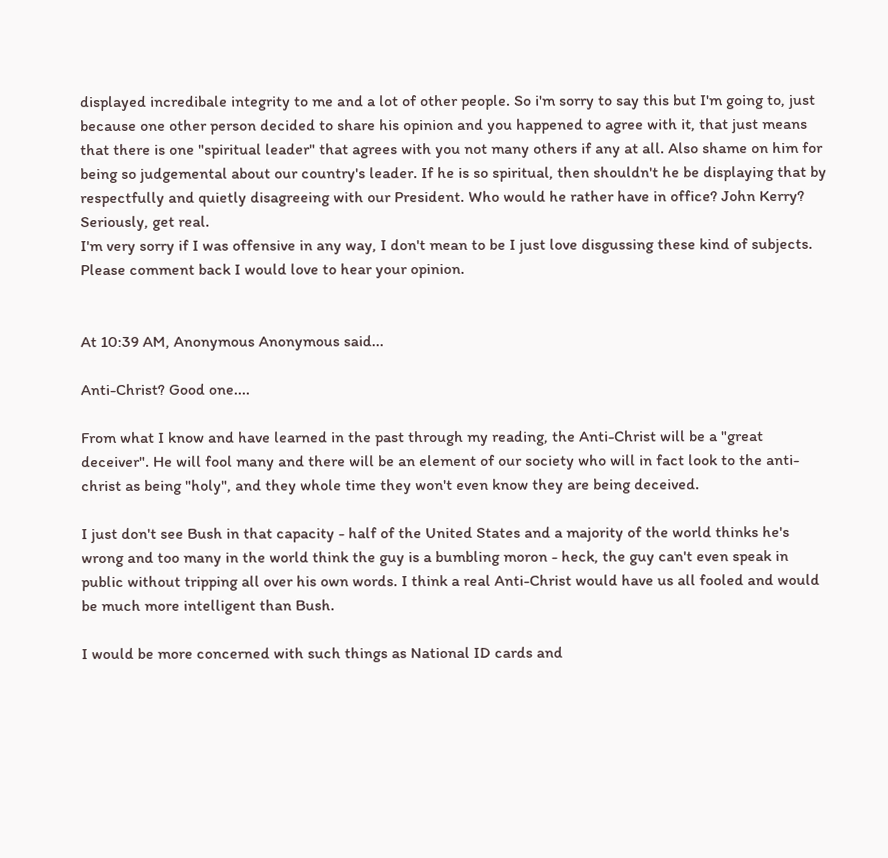displayed incredibale integrity to me and a lot of other people. So i'm sorry to say this but I'm going to, just because one other person decided to share his opinion and you happened to agree with it, that just means that there is one "spiritual leader" that agrees with you not many others if any at all. Also shame on him for being so judgemental about our country's leader. If he is so spiritual, then shouldn't he be displaying that by respectfully and quietly disagreeing with our President. Who would he rather have in office? John Kerry? Seriously, get real.
I'm very sorry if I was offensive in any way, I don't mean to be I just love disgussing these kind of subjects. Please comment back I would love to hear your opinion.


At 10:39 AM, Anonymous Anonymous said...

Anti-Christ? Good one....

From what I know and have learned in the past through my reading, the Anti-Christ will be a "great deceiver". He will fool many and there will be an element of our society who will in fact look to the anti-christ as being "holy", and they whole time they won't even know they are being deceived.

I just don't see Bush in that capacity - half of the United States and a majority of the world thinks he's wrong and too many in the world think the guy is a bumbling moron - heck, the guy can't even speak in public without tripping all over his own words. I think a real Anti-Christ would have us all fooled and would be much more intelligent than Bush.

I would be more concerned with such things as National ID cards and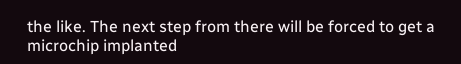the like. The next step from there will be forced to get a microchip implanted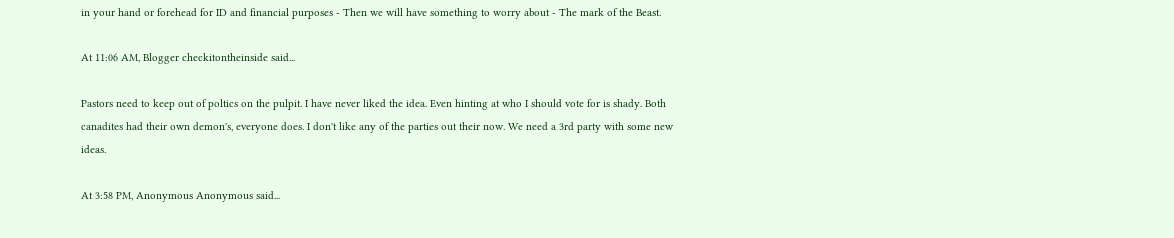in your hand or forehead for ID and financial purposes - Then we will have something to worry about - The mark of the Beast.

At 11:06 AM, Blogger checkitontheinside said...

Pastors need to keep out of poltics on the pulpit. I have never liked the idea. Even hinting at who I should vote for is shady. Both canadites had their own demon's, everyone does. I don't like any of the parties out their now. We need a 3rd party with some new ideas.

At 3:58 PM, Anonymous Anonymous said...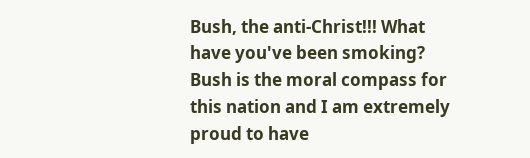Bush, the anti-Christ!!! What have you've been smoking? Bush is the moral compass for this nation and I am extremely proud to have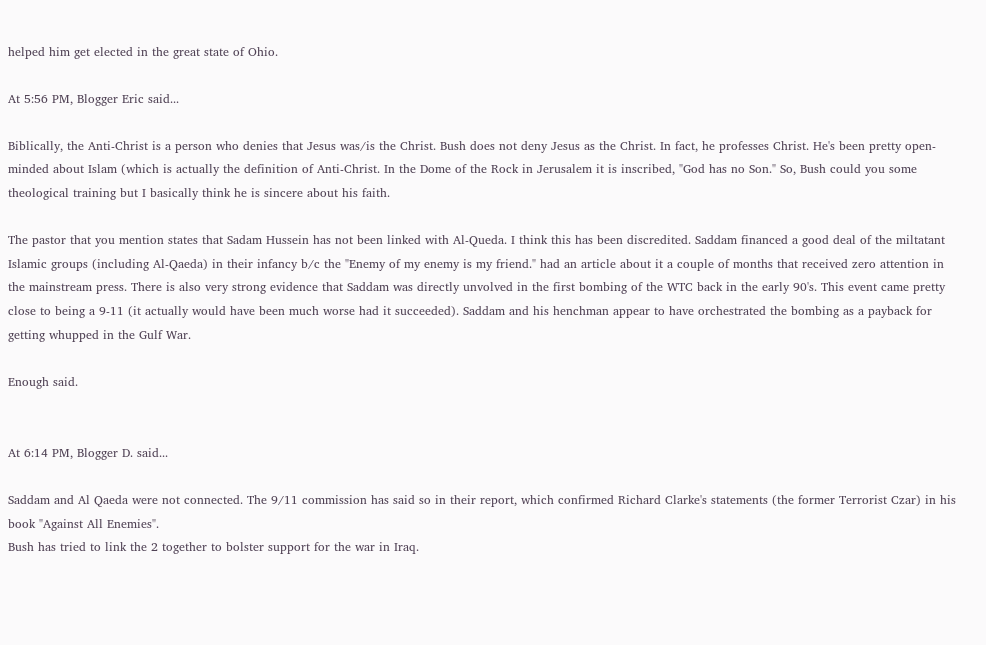helped him get elected in the great state of Ohio.

At 5:56 PM, Blogger Eric said...

Biblically, the Anti-Christ is a person who denies that Jesus was/is the Christ. Bush does not deny Jesus as the Christ. In fact, he professes Christ. He's been pretty open-minded about Islam (which is actually the definition of Anti-Christ. In the Dome of the Rock in Jerusalem it is inscribed, "God has no Son." So, Bush could you some theological training but I basically think he is sincere about his faith.

The pastor that you mention states that Sadam Hussein has not been linked with Al-Queda. I think this has been discredited. Saddam financed a good deal of the miltatant Islamic groups (including Al-Qaeda) in their infancy b/c the "Enemy of my enemy is my friend." had an article about it a couple of months that received zero attention in the mainstream press. There is also very strong evidence that Saddam was directly unvolved in the first bombing of the WTC back in the early 90's. This event came pretty close to being a 9-11 (it actually would have been much worse had it succeeded). Saddam and his henchman appear to have orchestrated the bombing as a payback for getting whupped in the Gulf War.

Enough said.


At 6:14 PM, Blogger D. said...

Saddam and Al Qaeda were not connected. The 9/11 commission has said so in their report, which confirmed Richard Clarke's statements (the former Terrorist Czar) in his book "Against All Enemies".
Bush has tried to link the 2 together to bolster support for the war in Iraq.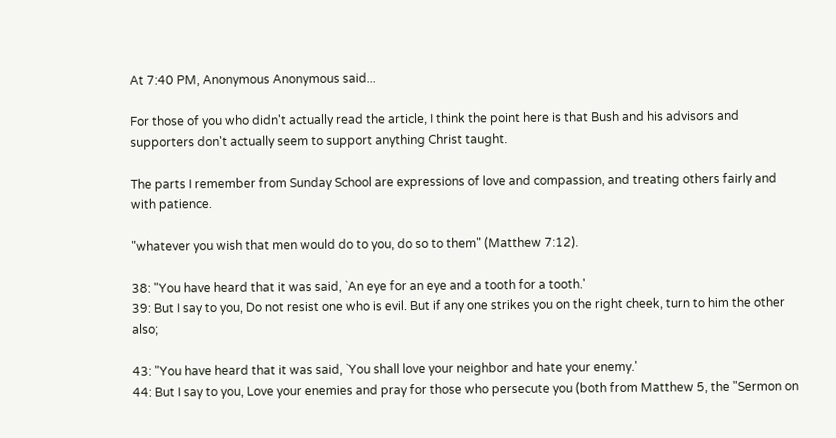At 7:40 PM, Anonymous Anonymous said...

For those of you who didn't actually read the article, I think the point here is that Bush and his advisors and supporters don't actually seem to support anything Christ taught.

The parts I remember from Sunday School are expressions of love and compassion, and treating others fairly and with patience.

"whatever you wish that men would do to you, do so to them" (Matthew 7:12).

38: "You have heard that it was said, `An eye for an eye and a tooth for a tooth.'
39: But I say to you, Do not resist one who is evil. But if any one strikes you on the right cheek, turn to him the other also;

43: "You have heard that it was said, `You shall love your neighbor and hate your enemy.'
44: But I say to you, Love your enemies and pray for those who persecute you (both from Matthew 5, the "Sermon on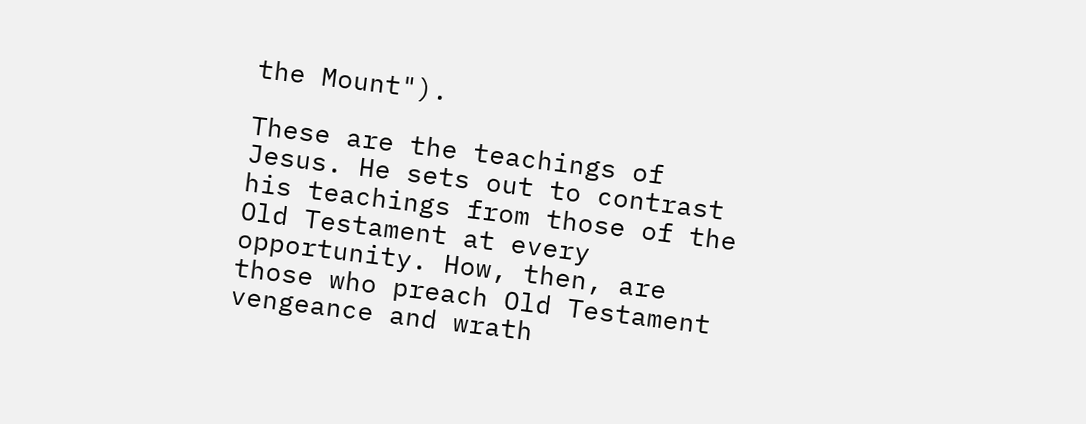the Mount").

These are the teachings of Jesus. He sets out to contrast his teachings from those of the Old Testament at every opportunity. How, then, are those who preach Old Testament vengeance and wrath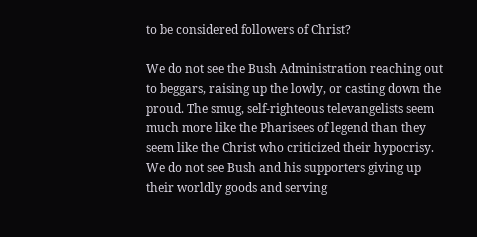to be considered followers of Christ?

We do not see the Bush Administration reaching out to beggars, raising up the lowly, or casting down the proud. The smug, self-righteous televangelists seem much more like the Pharisees of legend than they seem like the Christ who criticized their hypocrisy. We do not see Bush and his supporters giving up their worldly goods and serving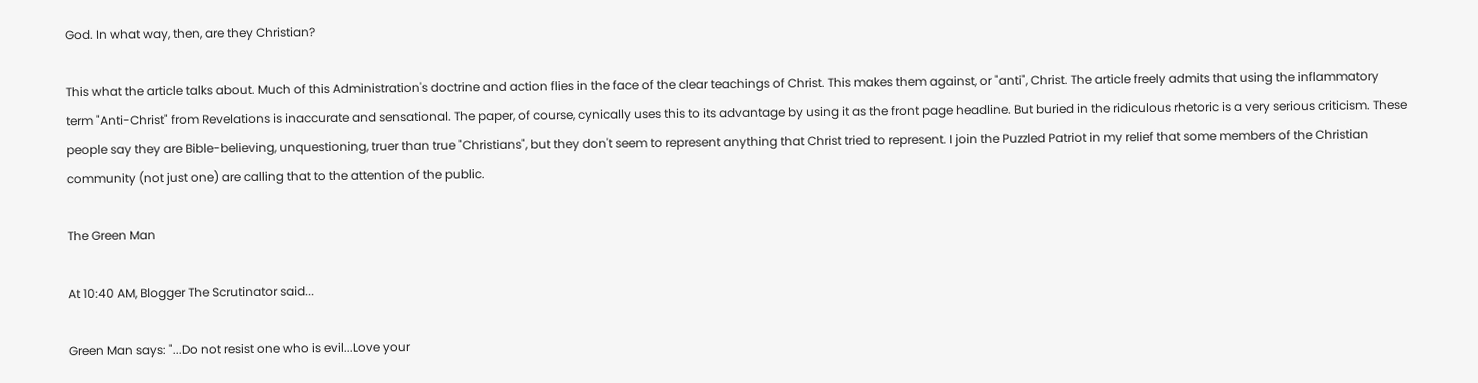God. In what way, then, are they Christian?

This what the article talks about. Much of this Administration's doctrine and action flies in the face of the clear teachings of Christ. This makes them against, or "anti", Christ. The article freely admits that using the inflammatory term "Anti-Christ" from Revelations is inaccurate and sensational. The paper, of course, cynically uses this to its advantage by using it as the front page headline. But buried in the ridiculous rhetoric is a very serious criticism. These people say they are Bible-believing, unquestioning, truer than true "Christians", but they don't seem to represent anything that Christ tried to represent. I join the Puzzled Patriot in my relief that some members of the Christian community (not just one) are calling that to the attention of the public.

The Green Man

At 10:40 AM, Blogger The Scrutinator said...

Green Man says: "...Do not resist one who is evil...Love your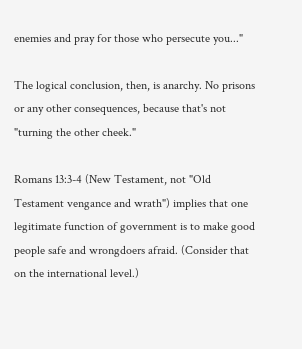enemies and pray for those who persecute you..."

The logical conclusion, then, is anarchy. No prisons or any other consequences, because that's not "turning the other cheek."

Romans 13:3-4 (New Testament, not "Old Testament vengance and wrath") implies that one legitimate function of government is to make good people safe and wrongdoers afraid. (Consider that on the international level.)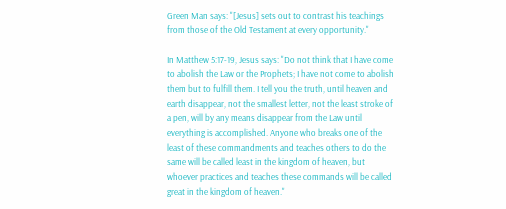Green Man says: "[Jesus] sets out to contrast his teachings from those of the Old Testament at every opportunity."

In Matthew 5:17-19, Jesus says: "Do not think that I have come to abolish the Law or the Prophets; I have not come to abolish them but to fulfill them. I tell you the truth, until heaven and earth disappear, not the smallest letter, not the least stroke of a pen, will by any means disappear from the Law until everything is accomplished. Anyone who breaks one of the least of these commandments and teaches others to do the same will be called least in the kingdom of heaven, but whoever practices and teaches these commands will be called great in the kingdom of heaven."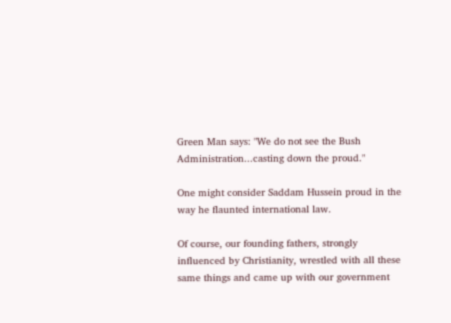Green Man says: "We do not see the Bush Administration...casting down the proud."

One might consider Saddam Hussein proud in the way he flaunted international law.

Of course, our founding fathers, strongly influenced by Christianity, wrestled with all these same things and came up with our government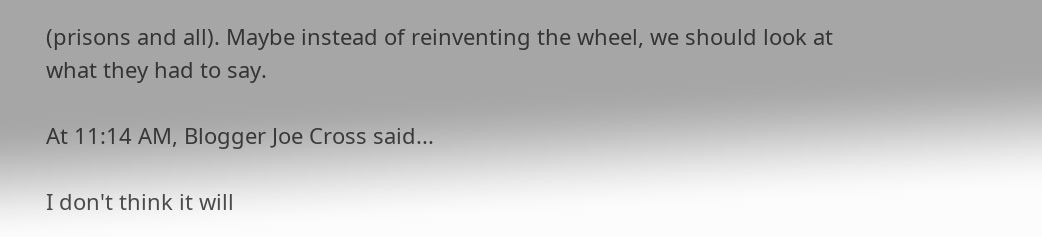(prisons and all). Maybe instead of reinventing the wheel, we should look at what they had to say.

At 11:14 AM, Blogger Joe Cross said...

I don't think it will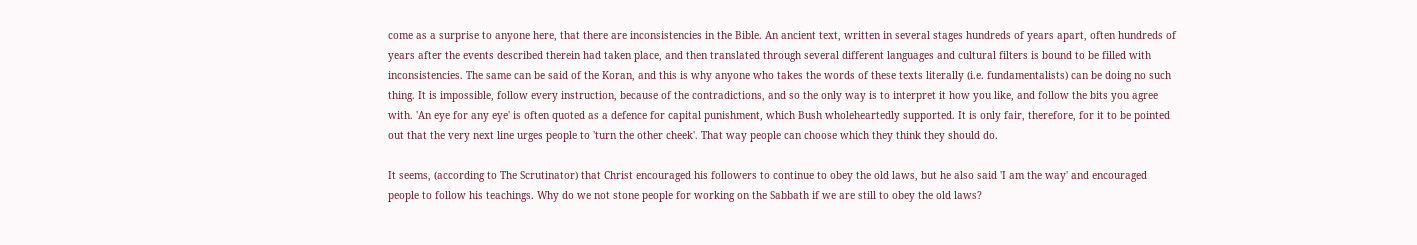come as a surprise to anyone here, that there are inconsistencies in the Bible. An ancient text, written in several stages hundreds of years apart, often hundreds of years after the events described therein had taken place, and then translated through several different languages and cultural filters is bound to be filled with inconsistencies. The same can be said of the Koran, and this is why anyone who takes the words of these texts literally (i.e. fundamentalists) can be doing no such thing. It is impossible, follow every instruction, because of the contradictions, and so the only way is to interpret it how you like, and follow the bits you agree with. 'An eye for any eye' is often quoted as a defence for capital punishment, which Bush wholeheartedly supported. It is only fair, therefore, for it to be pointed out that the very next line urges people to 'turn the other cheek'. That way people can choose which they think they should do.

It seems, (according to The Scrutinator) that Christ encouraged his followers to continue to obey the old laws, but he also said 'I am the way' and encouraged people to follow his teachings. Why do we not stone people for working on the Sabbath if we are still to obey the old laws?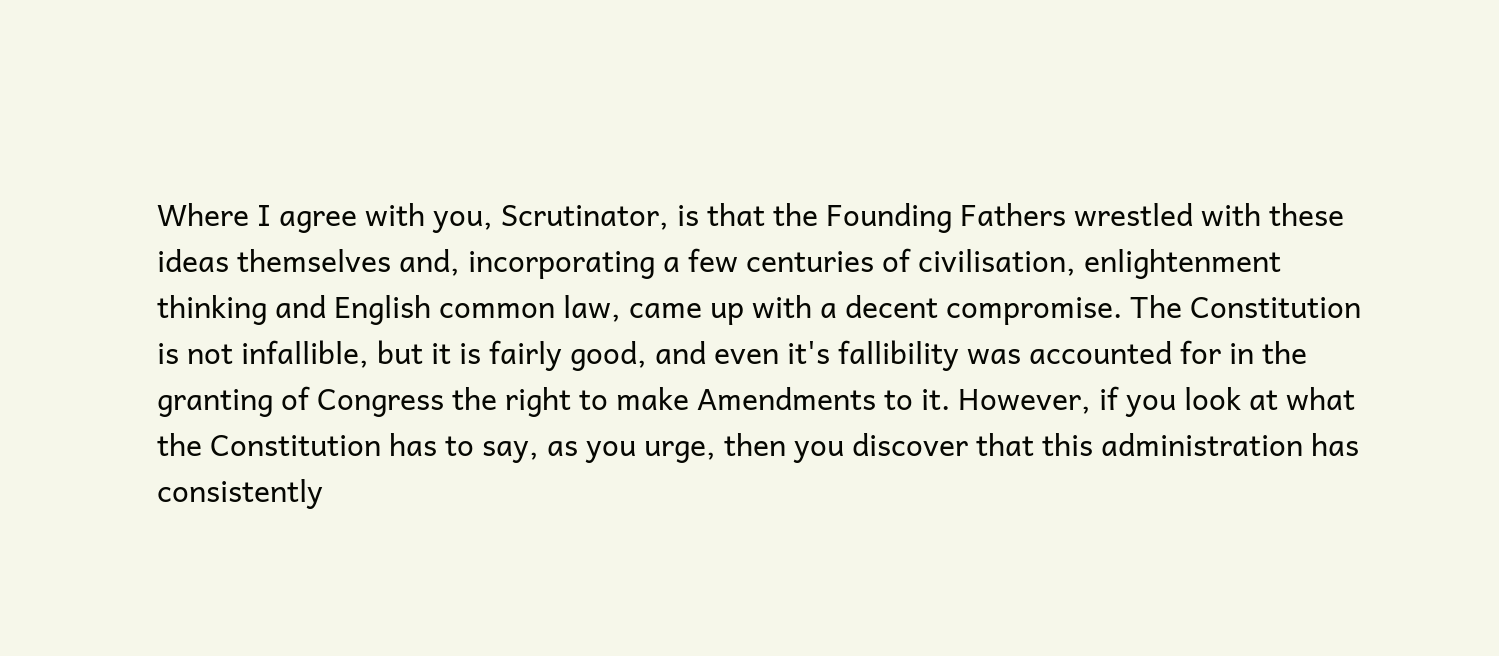Where I agree with you, Scrutinator, is that the Founding Fathers wrestled with these ideas themselves and, incorporating a few centuries of civilisation, enlightenment thinking and English common law, came up with a decent compromise. The Constitution is not infallible, but it is fairly good, and even it's fallibility was accounted for in the granting of Congress the right to make Amendments to it. However, if you look at what the Constitution has to say, as you urge, then you discover that this administration has consistently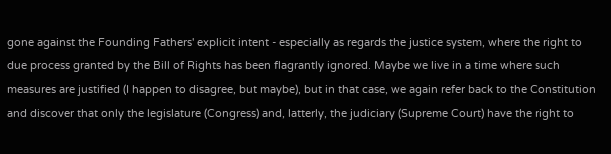gone against the Founding Fathers' explicit intent - especially as regards the justice system, where the right to due process granted by the Bill of Rights has been flagrantly ignored. Maybe we live in a time where such measures are justified (I happen to disagree, but maybe), but in that case, we again refer back to the Constitution and discover that only the legislature (Congress) and, latterly, the judiciary (Supreme Court) have the right to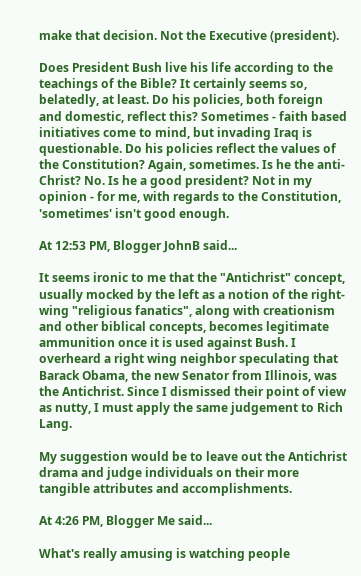make that decision. Not the Executive (president).

Does President Bush live his life according to the teachings of the Bible? It certainly seems so, belatedly, at least. Do his policies, both foreign and domestic, reflect this? Sometimes - faith based initiatives come to mind, but invading Iraq is questionable. Do his policies reflect the values of the Constitution? Again, sometimes. Is he the anti-Christ? No. Is he a good president? Not in my opinion - for me, with regards to the Constitution, 'sometimes' isn't good enough.

At 12:53 PM, Blogger JohnB said...

It seems ironic to me that the "Antichrist" concept, usually mocked by the left as a notion of the right-wing "religious fanatics", along with creationism and other biblical concepts, becomes legitimate ammunition once it is used against Bush. I overheard a right wing neighbor speculating that Barack Obama, the new Senator from Illinois, was the Antichrist. Since I dismissed their point of view as nutty, I must apply the same judgement to Rich Lang.

My suggestion would be to leave out the Antichrist drama and judge individuals on their more tangible attributes and accomplishments.

At 4:26 PM, Blogger Me said...

What's really amusing is watching people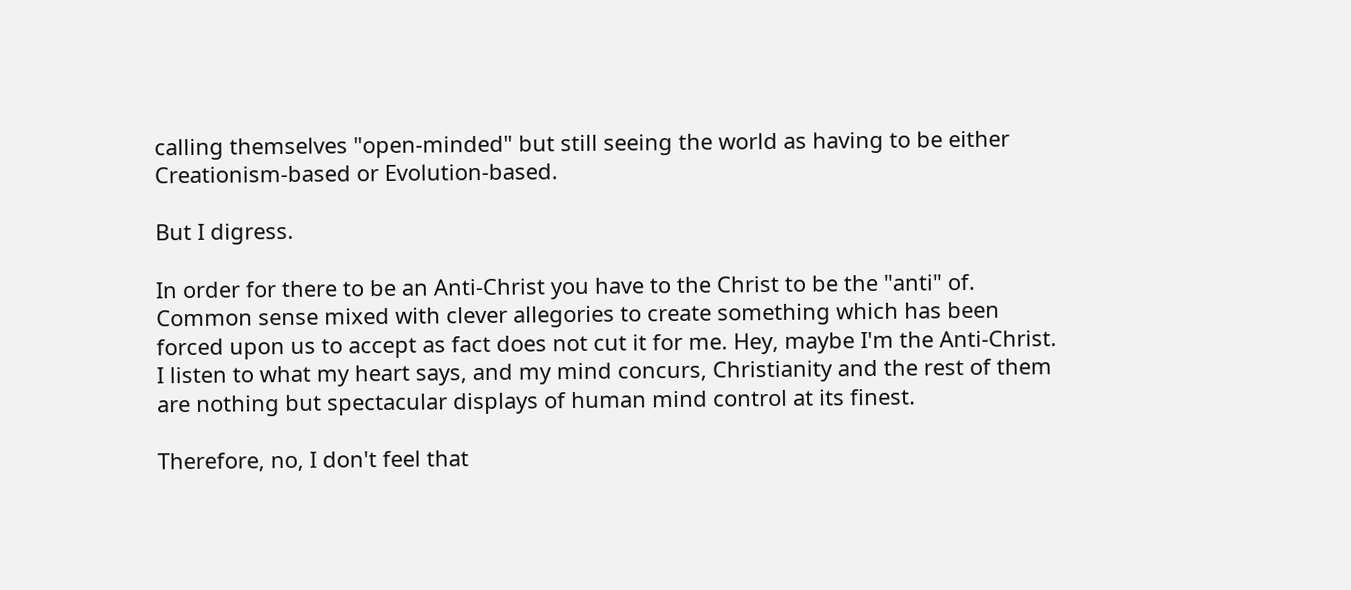calling themselves "open-minded" but still seeing the world as having to be either Creationism-based or Evolution-based.

But I digress.

In order for there to be an Anti-Christ you have to the Christ to be the "anti" of. Common sense mixed with clever allegories to create something which has been forced upon us to accept as fact does not cut it for me. Hey, maybe I'm the Anti-Christ. I listen to what my heart says, and my mind concurs, Christianity and the rest of them are nothing but spectacular displays of human mind control at its finest.

Therefore, no, I don't feel that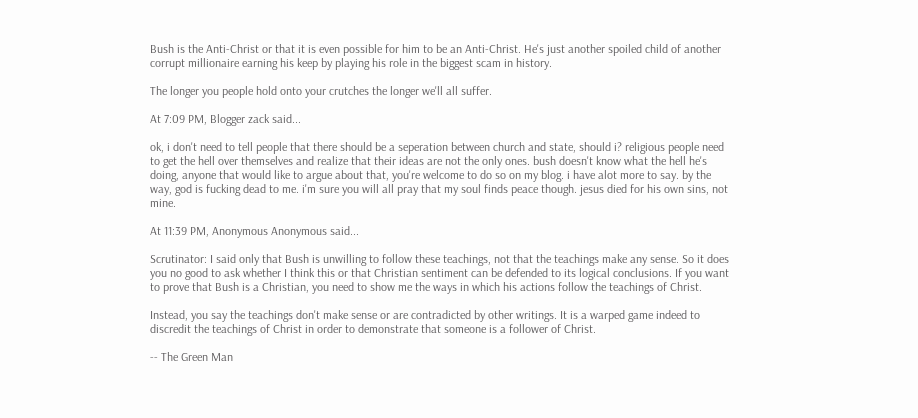Bush is the Anti-Christ or that it is even possible for him to be an Anti-Christ. He's just another spoiled child of another corrupt millionaire earning his keep by playing his role in the biggest scam in history.

The longer you people hold onto your crutches the longer we'll all suffer.

At 7:09 PM, Blogger zack said...

ok, i don't need to tell people that there should be a seperation between church and state, should i? religious people need to get the hell over themselves and realize that their ideas are not the only ones. bush doesn't know what the hell he's doing, anyone that would like to argue about that, you're welcome to do so on my blog. i have alot more to say. by the way, god is fucking dead to me. i'm sure you will all pray that my soul finds peace though. jesus died for his own sins, not mine.

At 11:39 PM, Anonymous Anonymous said...

Scrutinator: I said only that Bush is unwilling to follow these teachings, not that the teachings make any sense. So it does you no good to ask whether I think this or that Christian sentiment can be defended to its logical conclusions. If you want to prove that Bush is a Christian, you need to show me the ways in which his actions follow the teachings of Christ.

Instead, you say the teachings don't make sense or are contradicted by other writings. It is a warped game indeed to discredit the teachings of Christ in order to demonstrate that someone is a follower of Christ.

-- The Green Man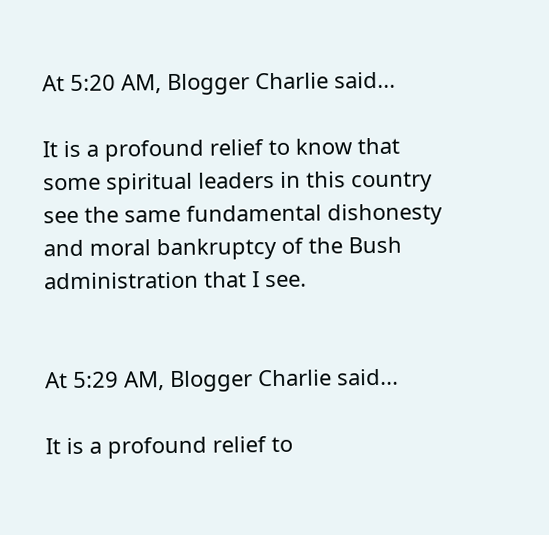At 5:20 AM, Blogger Charlie said...

It is a profound relief to know that some spiritual leaders in this country see the same fundamental dishonesty and moral bankruptcy of the Bush administration that I see.


At 5:29 AM, Blogger Charlie said...

It is a profound relief to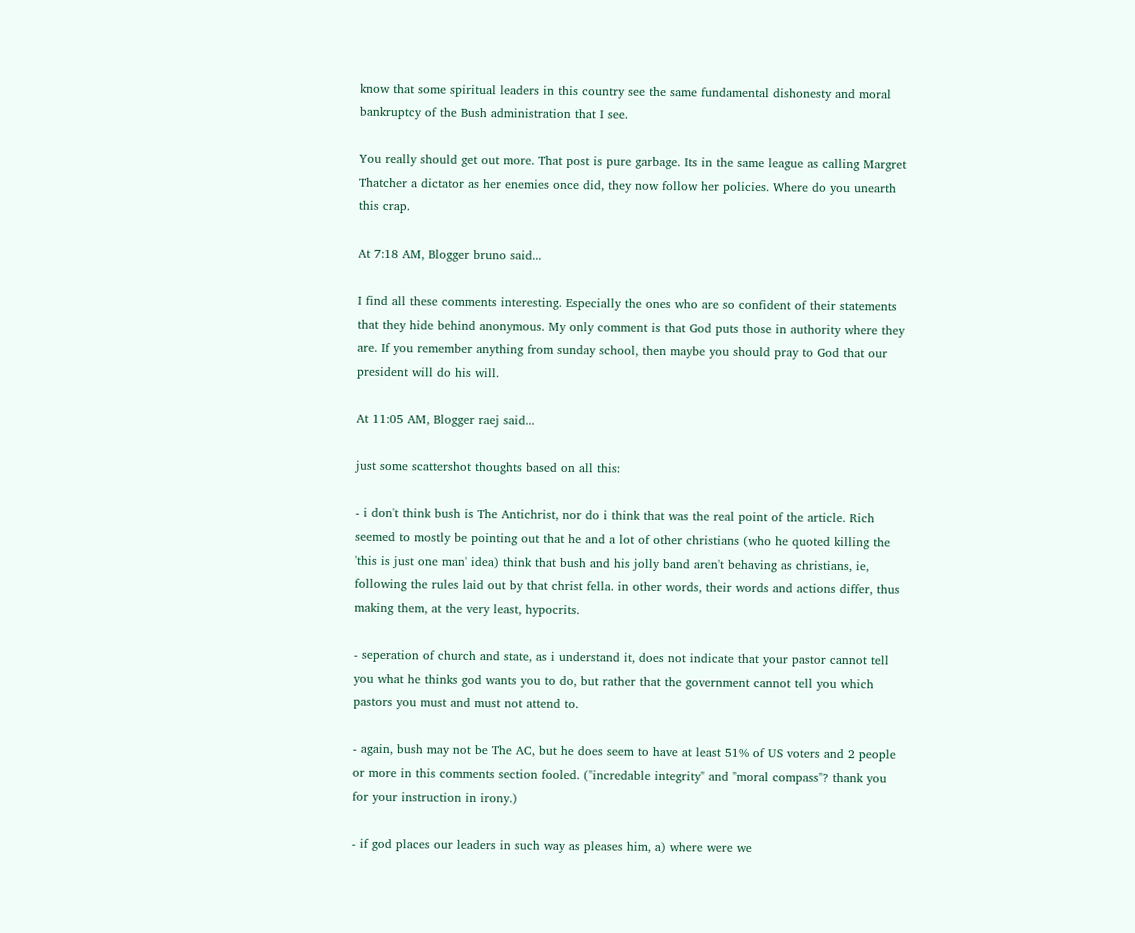know that some spiritual leaders in this country see the same fundamental dishonesty and moral bankruptcy of the Bush administration that I see.

You really should get out more. That post is pure garbage. Its in the same league as calling Margret Thatcher a dictator as her enemies once did, they now follow her policies. Where do you unearth this crap.

At 7:18 AM, Blogger bruno said...

I find all these comments interesting. Especially the ones who are so confident of their statements that they hide behind anonymous. My only comment is that God puts those in authority where they are. If you remember anything from sunday school, then maybe you should pray to God that our president will do his will.

At 11:05 AM, Blogger raej said...

just some scattershot thoughts based on all this:

- i don't think bush is The Antichrist, nor do i think that was the real point of the article. Rich seemed to mostly be pointing out that he and a lot of other christians (who he quoted killing the 'this is just one man' idea) think that bush and his jolly band aren't behaving as christians, ie, following the rules laid out by that christ fella. in other words, their words and actions differ, thus making them, at the very least, hypocrits.

- seperation of church and state, as i understand it, does not indicate that your pastor cannot tell you what he thinks god wants you to do, but rather that the government cannot tell you which pastors you must and must not attend to.

- again, bush may not be The AC, but he does seem to have at least 51% of US voters and 2 people or more in this comments section fooled. ("incredable integrity" and "moral compass"? thank you for your instruction in irony.)

- if god places our leaders in such way as pleases him, a) where were we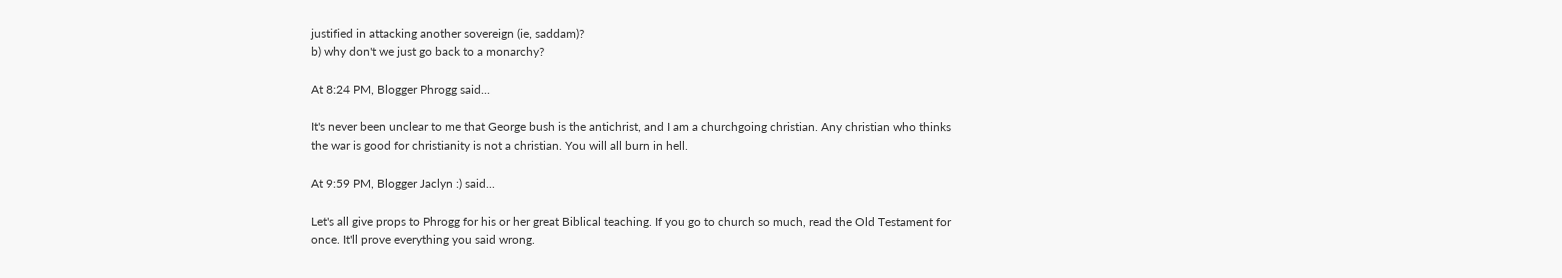justified in attacking another sovereign (ie, saddam)?
b) why don't we just go back to a monarchy?

At 8:24 PM, Blogger Phrogg said...

It's never been unclear to me that George bush is the antichrist, and I am a churchgoing christian. Any christian who thinks the war is good for christianity is not a christian. You will all burn in hell.

At 9:59 PM, Blogger Jaclyn :) said...

Let's all give props to Phrogg for his or her great Biblical teaching. If you go to church so much, read the Old Testament for once. It'll prove everything you said wrong.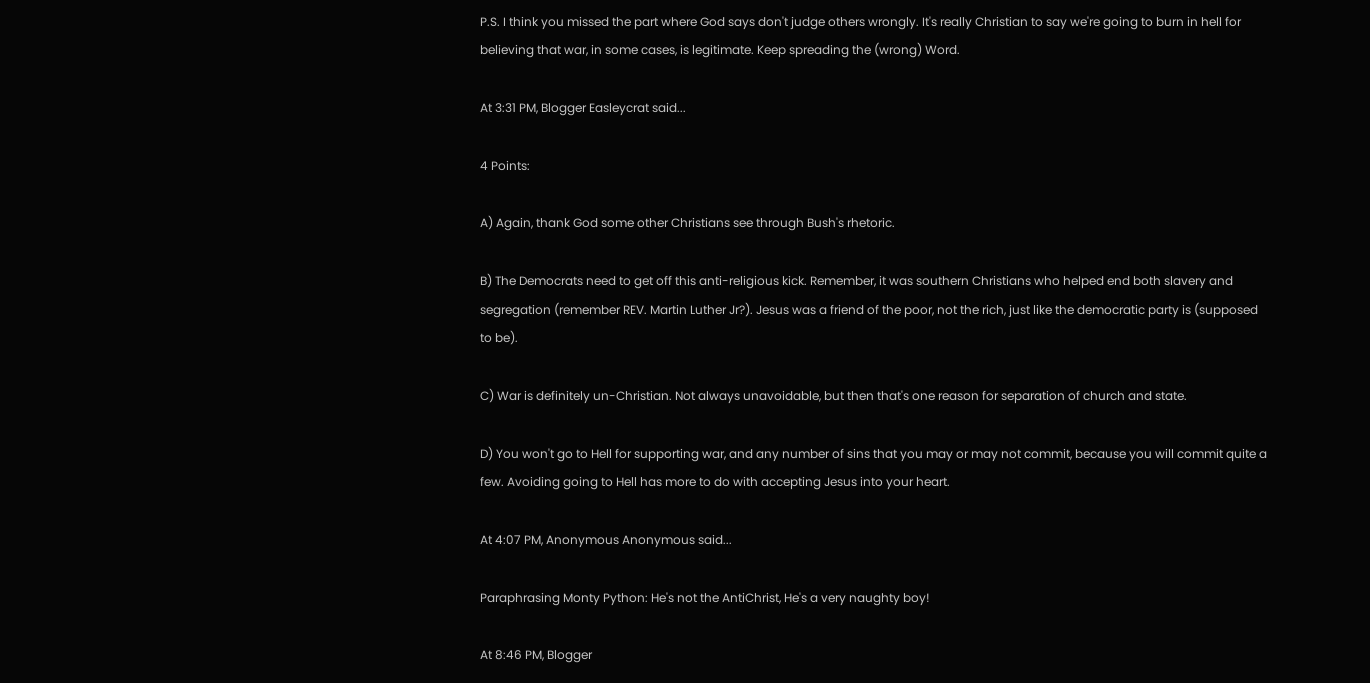P.S. I think you missed the part where God says don't judge others wrongly. It's really Christian to say we're going to burn in hell for believing that war, in some cases, is legitimate. Keep spreading the (wrong) Word.

At 3:31 PM, Blogger Easleycrat said...

4 Points:

A) Again, thank God some other Christians see through Bush's rhetoric.

B) The Democrats need to get off this anti-religious kick. Remember, it was southern Christians who helped end both slavery and segregation (remember REV. Martin Luther Jr?). Jesus was a friend of the poor, not the rich, just like the democratic party is (supposed to be).

C) War is definitely un-Christian. Not always unavoidable, but then that's one reason for separation of church and state.

D) You won't go to Hell for supporting war, and any number of sins that you may or may not commit, because you will commit quite a few. Avoiding going to Hell has more to do with accepting Jesus into your heart.

At 4:07 PM, Anonymous Anonymous said...

Paraphrasing Monty Python: He's not the AntiChrist, He's a very naughty boy!

At 8:46 PM, Blogger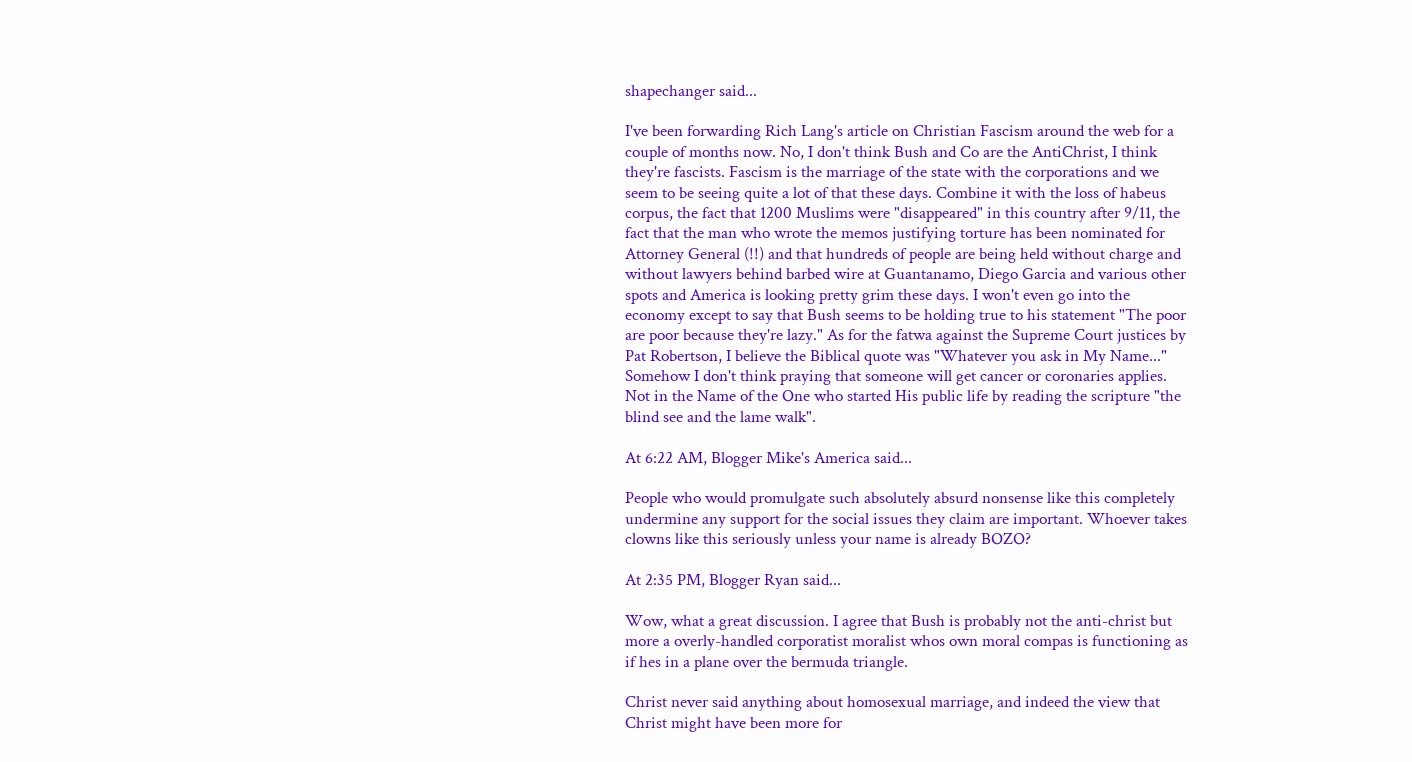shapechanger said...

I've been forwarding Rich Lang's article on Christian Fascism around the web for a couple of months now. No, I don't think Bush and Co are the AntiChrist, I think they're fascists. Fascism is the marriage of the state with the corporations and we seem to be seeing quite a lot of that these days. Combine it with the loss of habeus corpus, the fact that 1200 Muslims were "disappeared" in this country after 9/11, the fact that the man who wrote the memos justifying torture has been nominated for Attorney General (!!) and that hundreds of people are being held without charge and without lawyers behind barbed wire at Guantanamo, Diego Garcia and various other spots and America is looking pretty grim these days. I won't even go into the economy except to say that Bush seems to be holding true to his statement "The poor are poor because they're lazy." As for the fatwa against the Supreme Court justices by Pat Robertson, I believe the Biblical quote was "Whatever you ask in My Name..." Somehow I don't think praying that someone will get cancer or coronaries applies. Not in the Name of the One who started His public life by reading the scripture "the blind see and the lame walk".

At 6:22 AM, Blogger Mike's America said...

People who would promulgate such absolutely absurd nonsense like this completely undermine any support for the social issues they claim are important. Whoever takes clowns like this seriously unless your name is already BOZO?

At 2:35 PM, Blogger Ryan said...

Wow, what a great discussion. I agree that Bush is probably not the anti-christ but more a overly-handled corporatist moralist whos own moral compas is functioning as if hes in a plane over the bermuda triangle.

Christ never said anything about homosexual marriage, and indeed the view that Christ might have been more for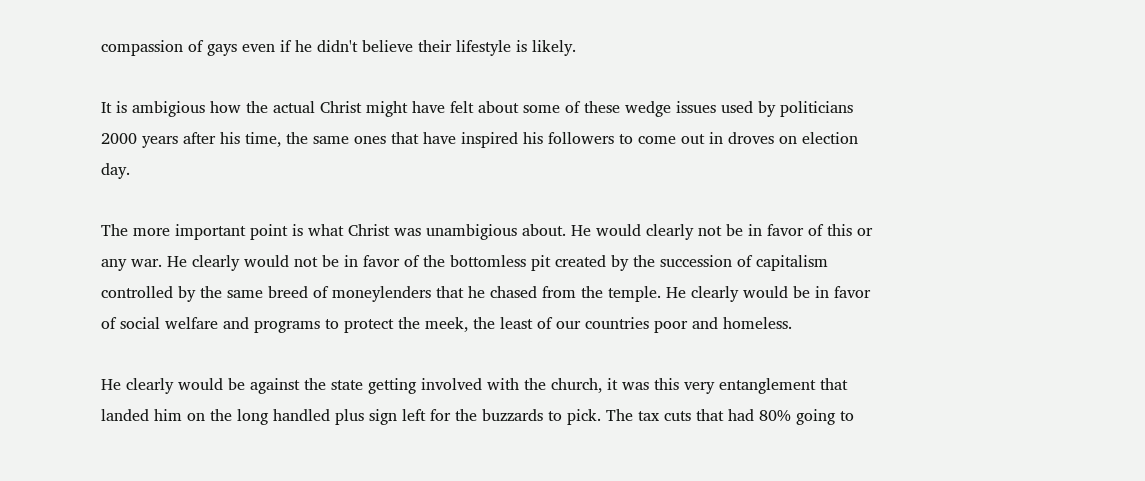compassion of gays even if he didn't believe their lifestyle is likely.

It is ambigious how the actual Christ might have felt about some of these wedge issues used by politicians 2000 years after his time, the same ones that have inspired his followers to come out in droves on election day.

The more important point is what Christ was unambigious about. He would clearly not be in favor of this or any war. He clearly would not be in favor of the bottomless pit created by the succession of capitalism controlled by the same breed of moneylenders that he chased from the temple. He clearly would be in favor of social welfare and programs to protect the meek, the least of our countries poor and homeless.

He clearly would be against the state getting involved with the church, it was this very entanglement that landed him on the long handled plus sign left for the buzzards to pick. The tax cuts that had 80% going to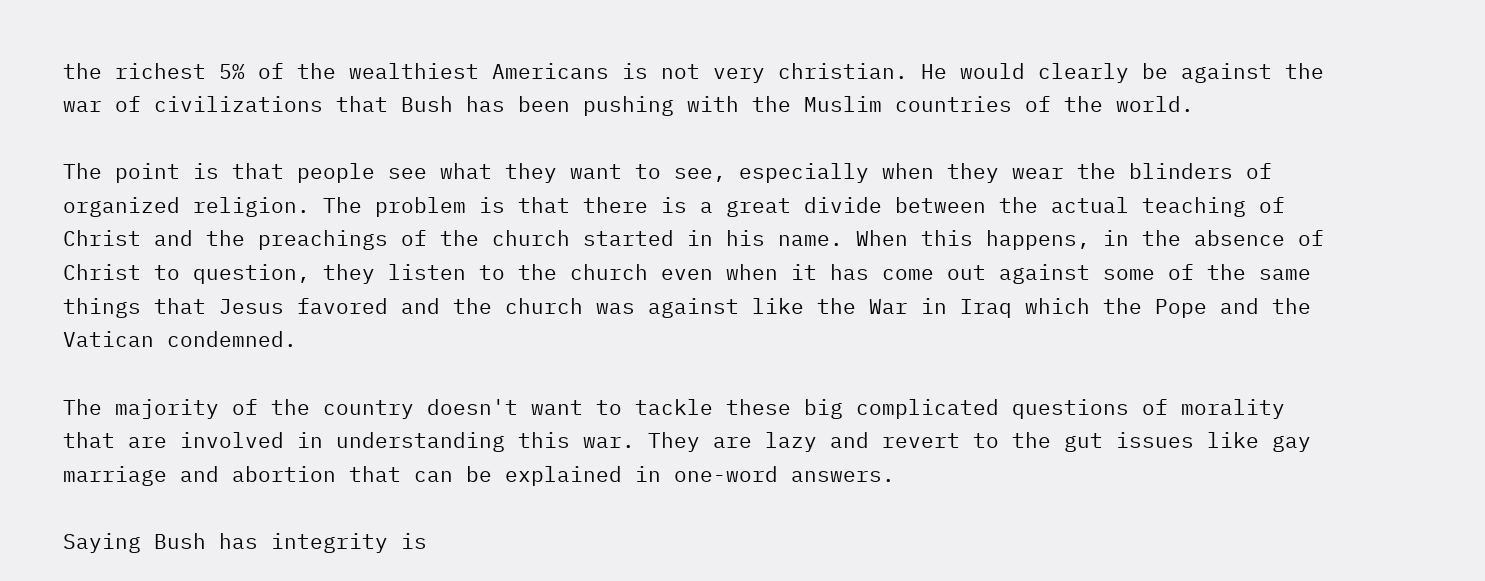the richest 5% of the wealthiest Americans is not very christian. He would clearly be against the war of civilizations that Bush has been pushing with the Muslim countries of the world.

The point is that people see what they want to see, especially when they wear the blinders of organized religion. The problem is that there is a great divide between the actual teaching of Christ and the preachings of the church started in his name. When this happens, in the absence of Christ to question, they listen to the church even when it has come out against some of the same things that Jesus favored and the church was against like the War in Iraq which the Pope and the Vatican condemned.

The majority of the country doesn't want to tackle these big complicated questions of morality that are involved in understanding this war. They are lazy and revert to the gut issues like gay marriage and abortion that can be explained in one-word answers.

Saying Bush has integrity is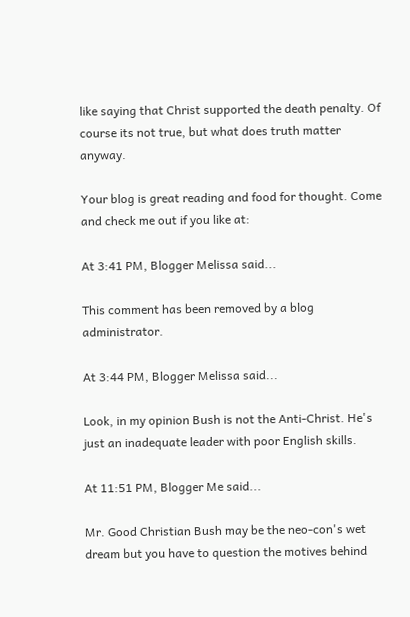like saying that Christ supported the death penalty. Of course its not true, but what does truth matter anyway.

Your blog is great reading and food for thought. Come and check me out if you like at:

At 3:41 PM, Blogger Melissa said...

This comment has been removed by a blog administrator.

At 3:44 PM, Blogger Melissa said...

Look, in my opinion Bush is not the Anti-Christ. He's just an inadequate leader with poor English skills.

At 11:51 PM, Blogger Me said...

Mr. Good Christian Bush may be the neo-con's wet dream but you have to question the motives behind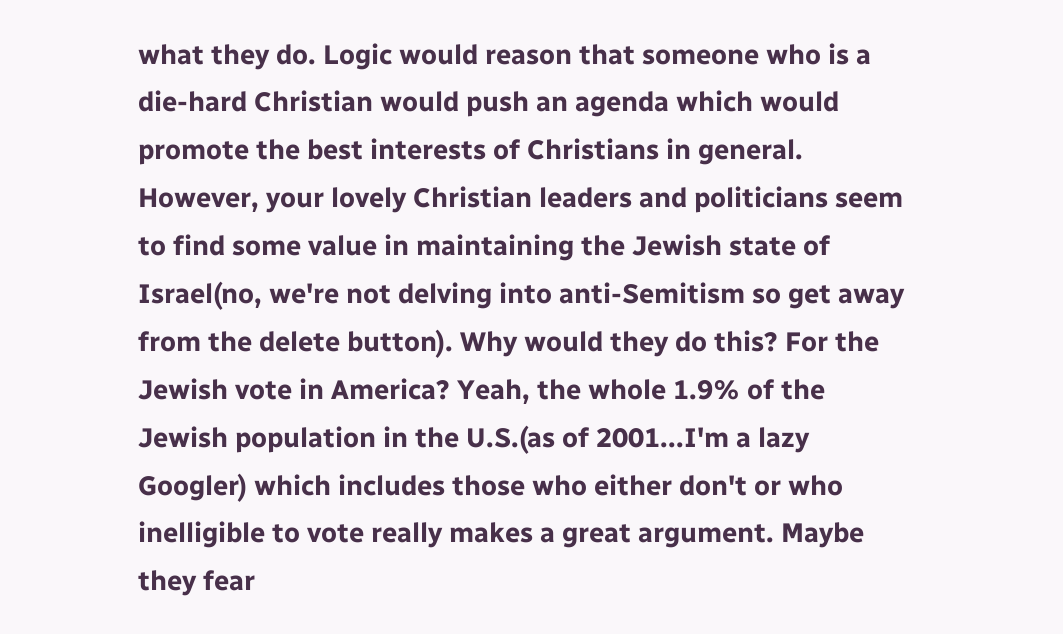what they do. Logic would reason that someone who is a die-hard Christian would push an agenda which would promote the best interests of Christians in general. However, your lovely Christian leaders and politicians seem to find some value in maintaining the Jewish state of Israel(no, we're not delving into anti-Semitism so get away from the delete button). Why would they do this? For the Jewish vote in America? Yeah, the whole 1.9% of the Jewish population in the U.S.(as of 2001...I'm a lazy Googler) which includes those who either don't or who inelligible to vote really makes a great argument. Maybe they fear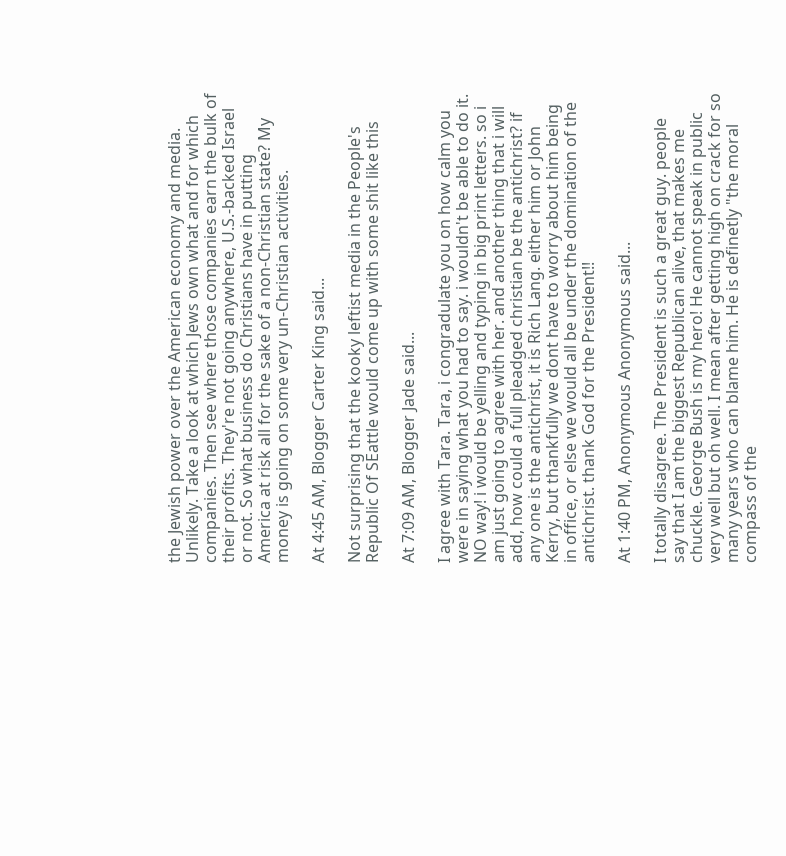the Jewish power over the American economy and media. Unlikely. Take a look at which Jews own what and for which companies. Then see where those companies earn the bulk of their profits. They're not going anywhere, U.S.-backed Israel or not. So what business do Christians have in putting America at risk all for the sake of a non-Christian state? My money is going on some very un-Christian activities.

At 4:45 AM, Blogger Carter King said...

Not surprising that the kooky leftist media in the People's Republic Of SEattle would come up with some shit like this

At 7:09 AM, Blogger Jade said...

I agree with Tara. Tara, i congradulate you on how calm you were in saying what you had to say. i wouldn't be able to do it. NO way! i would be yelling and typing in big print letters. so i am just going to agree with her. and another thing that i will add, how could a full pleadged christian be the antichrist? if any one is the antichrist, it is Rich Lang. either him or John Kerry, but thankfully we dont have to worry about him being in office, or else we would all be under the domination of the antichrist. thank God for the President!!

At 1:40 PM, Anonymous Anonymous said...

I totally disagree. The President is such a great guy. people say that I am the biggest Republican alive, that makes me chuckle. George Bush is my hero! He cannot speak in public very well but oh well. I mean after getting high on crack for so many years who can blame him. He is definetly "the moral compass of the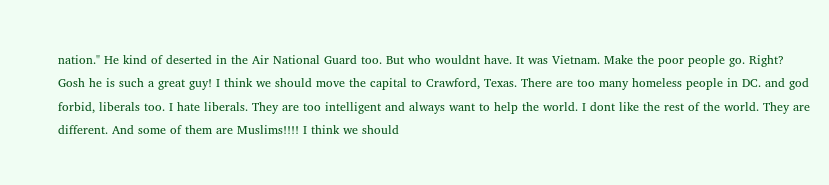nation." He kind of deserted in the Air National Guard too. But who wouldnt have. It was Vietnam. Make the poor people go. Right? Gosh he is such a great guy! I think we should move the capital to Crawford, Texas. There are too many homeless people in DC. and god forbid, liberals too. I hate liberals. They are too intelligent and always want to help the world. I dont like the rest of the world. They are different. And some of them are Muslims!!!! I think we should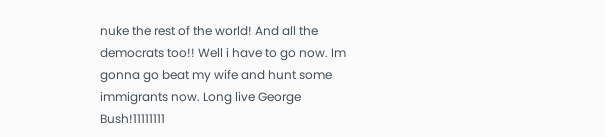nuke the rest of the world! And all the democrats too!! Well i have to go now. Im gonna go beat my wife and hunt some immigrants now. Long live George Bush!11111111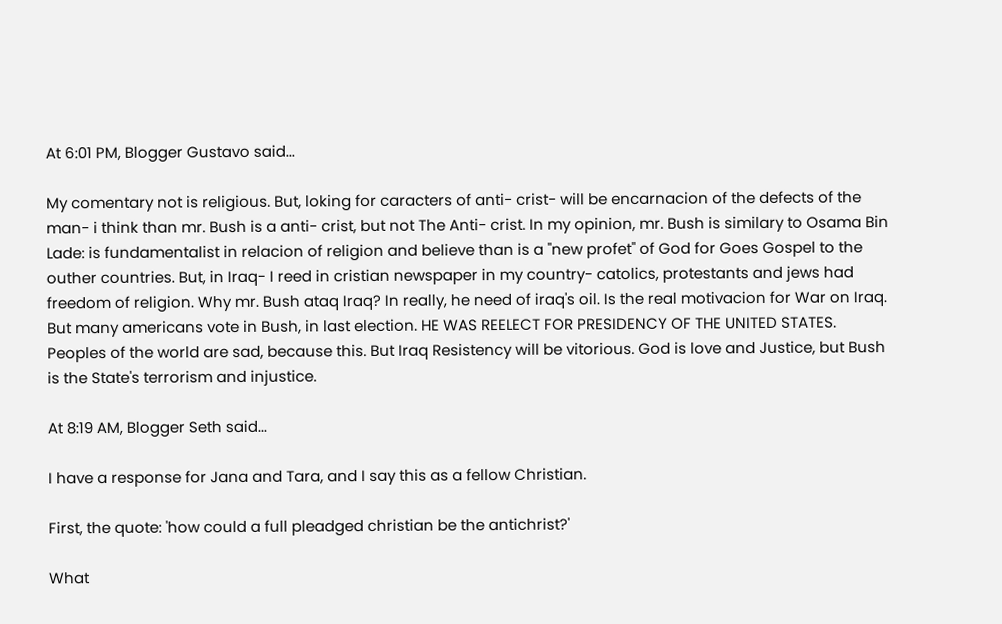At 6:01 PM, Blogger Gustavo said...

My comentary not is religious. But, loking for caracters of anti- crist- will be encarnacion of the defects of the man- i think than mr. Bush is a anti- crist, but not The Anti- crist. In my opinion, mr. Bush is similary to Osama Bin Lade: is fundamentalist in relacion of religion and believe than is a "new profet" of God for Goes Gospel to the outher countries. But, in Iraq- I reed in cristian newspaper in my country- catolics, protestants and jews had freedom of religion. Why mr. Bush ataq Iraq? In really, he need of iraq's oil. Is the real motivacion for War on Iraq. But many americans vote in Bush, in last election. HE WAS REELECT FOR PRESIDENCY OF THE UNITED STATES. Peoples of the world are sad, because this. But Iraq Resistency will be vitorious. God is love and Justice, but Bush is the State's terrorism and injustice.

At 8:19 AM, Blogger Seth said...

I have a response for Jana and Tara, and I say this as a fellow Christian.

First, the quote: 'how could a full pleadged christian be the antichrist?'

What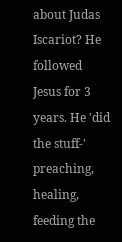about Judas Iscariot? He followed Jesus for 3 years. He 'did the stuff-' preaching, healing, feeding the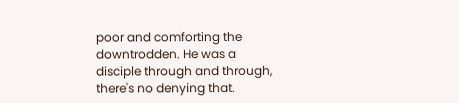poor and comforting the downtrodden. He was a disciple through and through, there's no denying that.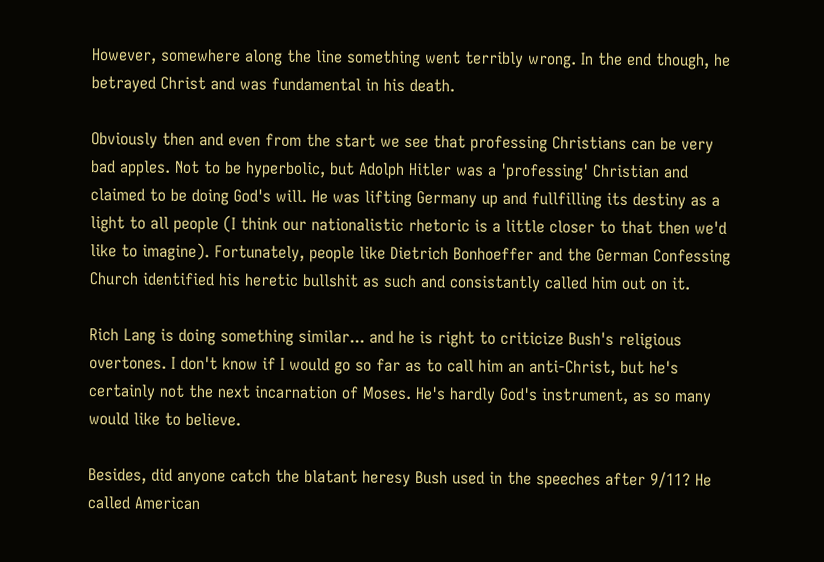However, somewhere along the line something went terribly wrong. In the end though, he betrayed Christ and was fundamental in his death.

Obviously then and even from the start we see that professing Christians can be very bad apples. Not to be hyperbolic, but Adolph Hitler was a 'professing' Christian and claimed to be doing God's will. He was lifting Germany up and fullfilling its destiny as a light to all people (I think our nationalistic rhetoric is a little closer to that then we'd like to imagine). Fortunately, people like Dietrich Bonhoeffer and the German Confessing Church identified his heretic bullshit as such and consistantly called him out on it.

Rich Lang is doing something similar... and he is right to criticize Bush's religious overtones. I don't know if I would go so far as to call him an anti-Christ, but he's certainly not the next incarnation of Moses. He's hardly God's instrument, as so many would like to believe.

Besides, did anyone catch the blatant heresy Bush used in the speeches after 9/11? He called American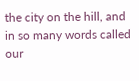the city on the hill, and in so many words called our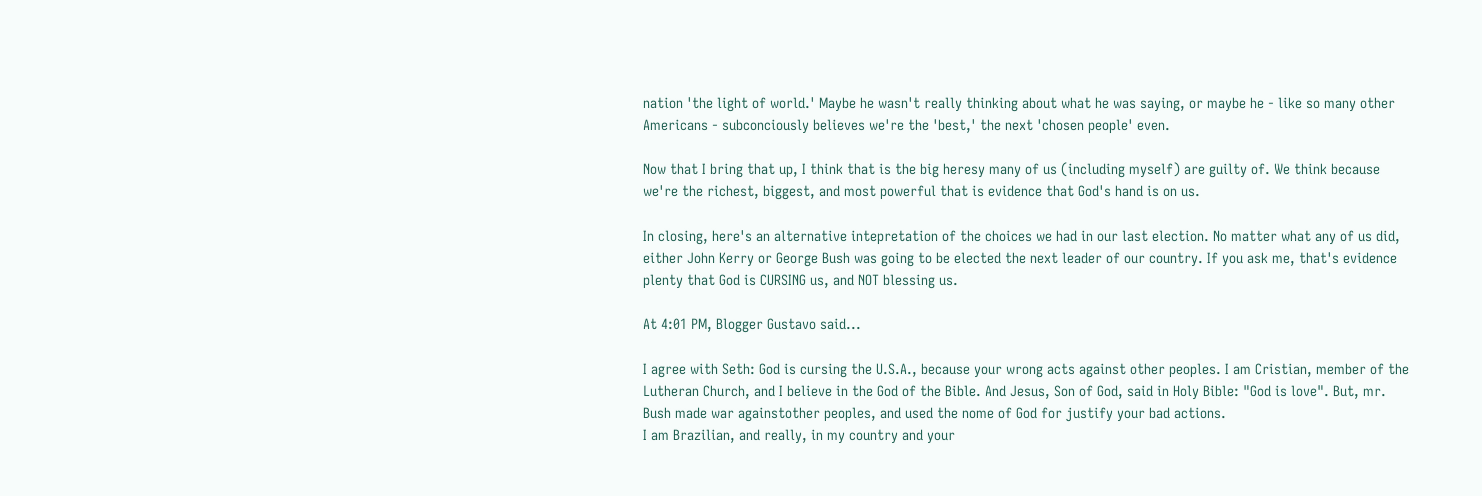nation 'the light of world.' Maybe he wasn't really thinking about what he was saying, or maybe he - like so many other Americans - subconciously believes we're the 'best,' the next 'chosen people' even.

Now that I bring that up, I think that is the big heresy many of us (including myself) are guilty of. We think because we're the richest, biggest, and most powerful that is evidence that God's hand is on us.

In closing, here's an alternative intepretation of the choices we had in our last election. No matter what any of us did, either John Kerry or George Bush was going to be elected the next leader of our country. If you ask me, that's evidence plenty that God is CURSING us, and NOT blessing us.

At 4:01 PM, Blogger Gustavo said...

I agree with Seth: God is cursing the U.S.A., because your wrong acts against other peoples. I am Cristian, member of the Lutheran Church, and I believe in the God of the Bible. And Jesus, Son of God, said in Holy Bible: "God is love". But, mr. Bush made war againstother peoples, and used the nome of God for justify your bad actions.
I am Brazilian, and really, in my country and your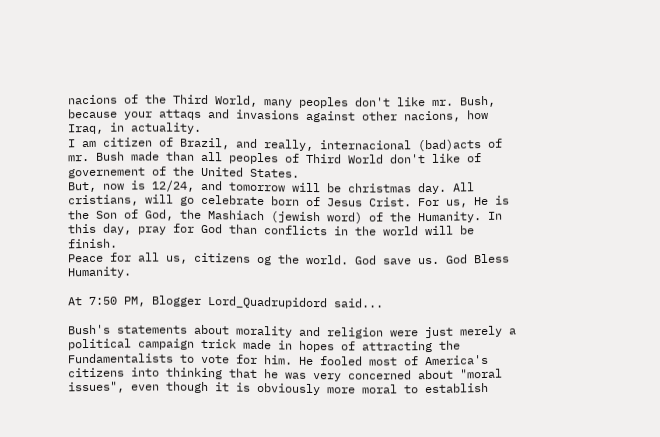nacions of the Third World, many peoples don't like mr. Bush, because your attaqs and invasions against other nacions, how Iraq, in actuality.
I am citizen of Brazil, and really, internacional (bad)acts of mr. Bush made than all peoples of Third World don't like of governement of the United States.
But, now is 12/24, and tomorrow will be christmas day. All cristians, will go celebrate born of Jesus Crist. For us, He is the Son of God, the Mashiach (jewish word) of the Humanity. In this day, pray for God than conflicts in the world will be finish.
Peace for all us, citizens og the world. God save us. God Bless Humanity.

At 7:50 PM, Blogger Lord_Quadrupidord said...

Bush's statements about morality and religion were just merely a political campaign trick made in hopes of attracting the Fundamentalists to vote for him. He fooled most of America's citizens into thinking that he was very concerned about "moral issues", even though it is obviously more moral to establish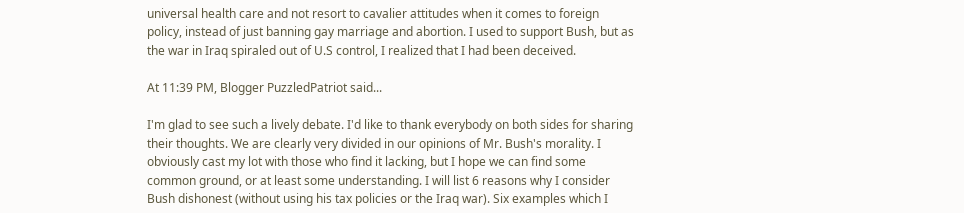universal health care and not resort to cavalier attitudes when it comes to foreign policy, instead of just banning gay marriage and abortion. I used to support Bush, but as the war in Iraq spiraled out of U.S control, I realized that I had been deceived.

At 11:39 PM, Blogger PuzzledPatriot said...

I'm glad to see such a lively debate. I'd like to thank everybody on both sides for sharing their thoughts. We are clearly very divided in our opinions of Mr. Bush's morality. I obviously cast my lot with those who find it lacking, but I hope we can find some common ground, or at least some understanding. I will list 6 reasons why I consider Bush dishonest (without using his tax policies or the Iraq war). Six examples which I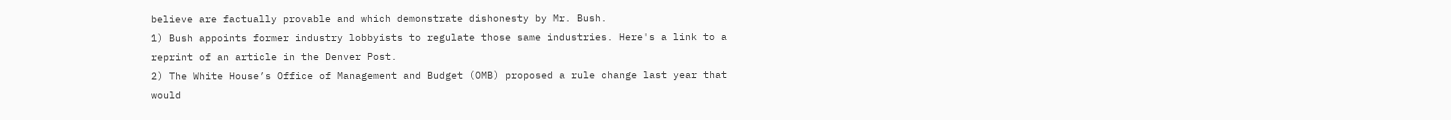believe are factually provable and which demonstrate dishonesty by Mr. Bush.
1) Bush appoints former industry lobbyists to regulate those same industries. Here's a link to a reprint of an article in the Denver Post.
2) The White House’s Office of Management and Budget (OMB) proposed a rule change last year that would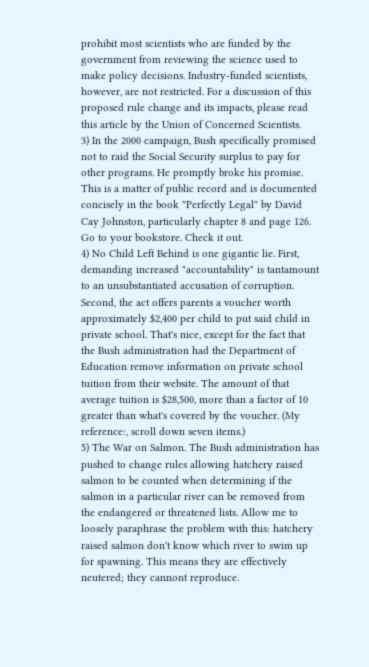prohibit most scientists who are funded by the government from reviewing the science used to make policy decisions. Industry-funded scientists, however, are not restricted. For a discussion of this proposed rule change and its impacts, please read this article by the Union of Concerned Scientists.
3) In the 2000 campaign, Bush specifically promised not to raid the Social Security surplus to pay for other programs. He promptly broke his promise. This is a matter of public record and is documented concisely in the book "Perfectly Legal" by David Cay Johnston, particularly chapter 8 and page 126. Go to your bookstore. Check it out.
4) No Child Left Behind is one gigantic lie. First, demanding increased "accountability" is tantamount to an unsubstantiated accusation of corruption. Second, the act offers parents a voucher worth approximately $2,400 per child to put said child in private school. That's nice, except for the fact that the Bush administration had the Department of Education remove information on private school tuition from their website. The amount of that average tuition is $28,500, more than a factor of 10 greater than what's covered by the voucher. (My reference:, scroll down seven items.)
5) The War on Salmon. The Bush administration has pushed to change rules allowing hatchery raised salmon to be counted when determining if the salmon in a particular river can be removed from the endangered or threatened lists. Allow me to loosely paraphrase the problem with this: hatchery raised salmon don't know which river to swim up for spawning. This means they are effectively neutered; they cannont reproduce.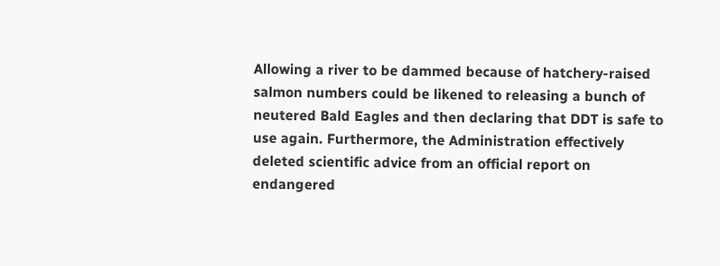Allowing a river to be dammed because of hatchery-raised salmon numbers could be likened to releasing a bunch of neutered Bald Eagles and then declaring that DDT is safe to use again. Furthermore, the Administration effectively deleted scientific advice from an official report on endangered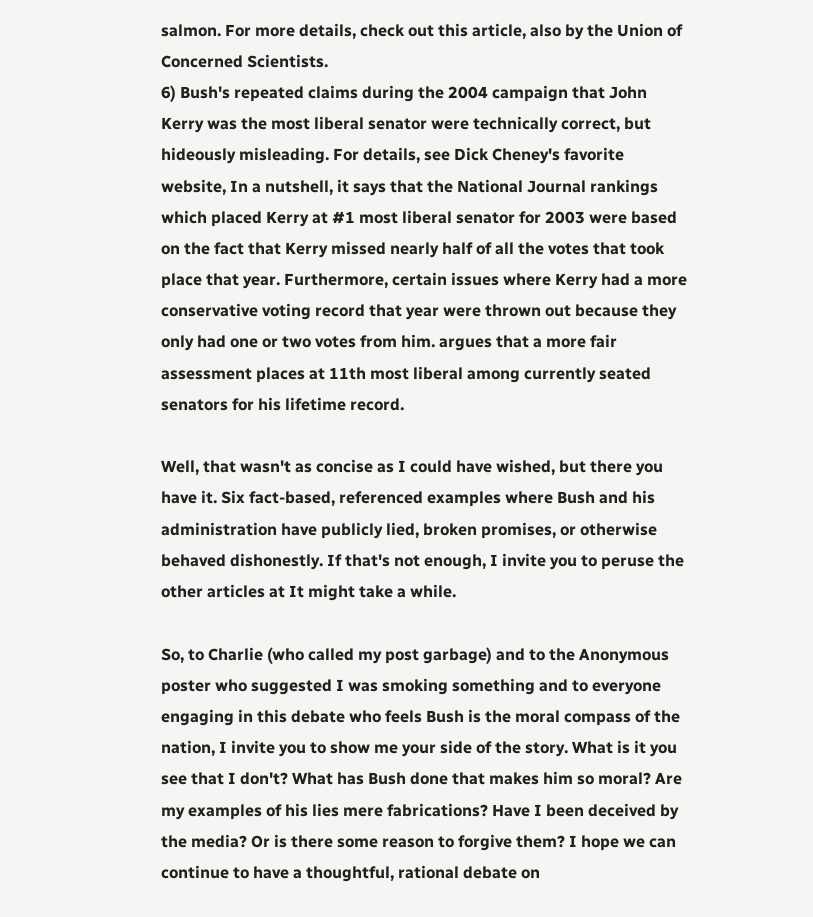salmon. For more details, check out this article, also by the Union of Concerned Scientists.
6) Bush's repeated claims during the 2004 campaign that John Kerry was the most liberal senator were technically correct, but hideously misleading. For details, see Dick Cheney's favorite website, In a nutshell, it says that the National Journal rankings which placed Kerry at #1 most liberal senator for 2003 were based on the fact that Kerry missed nearly half of all the votes that took place that year. Furthermore, certain issues where Kerry had a more conservative voting record that year were thrown out because they only had one or two votes from him. argues that a more fair assessment places at 11th most liberal among currently seated senators for his lifetime record.

Well, that wasn't as concise as I could have wished, but there you have it. Six fact-based, referenced examples where Bush and his administration have publicly lied, broken promises, or otherwise behaved dishonestly. If that's not enough, I invite you to peruse the other articles at It might take a while.

So, to Charlie (who called my post garbage) and to the Anonymous poster who suggested I was smoking something and to everyone engaging in this debate who feels Bush is the moral compass of the nation, I invite you to show me your side of the story. What is it you see that I don't? What has Bush done that makes him so moral? Are my examples of his lies mere fabrications? Have I been deceived by the media? Or is there some reason to forgive them? I hope we can continue to have a thoughtful, rational debate on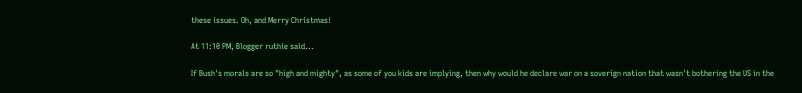these issues. Oh, and Merry Christmas!

At 11:10 PM, Blogger ruthie said...

If Bush's morals are so "high and mighty", as some of you kids are implying, then why would he declare war on a soverign nation that wasn't bothering the US in the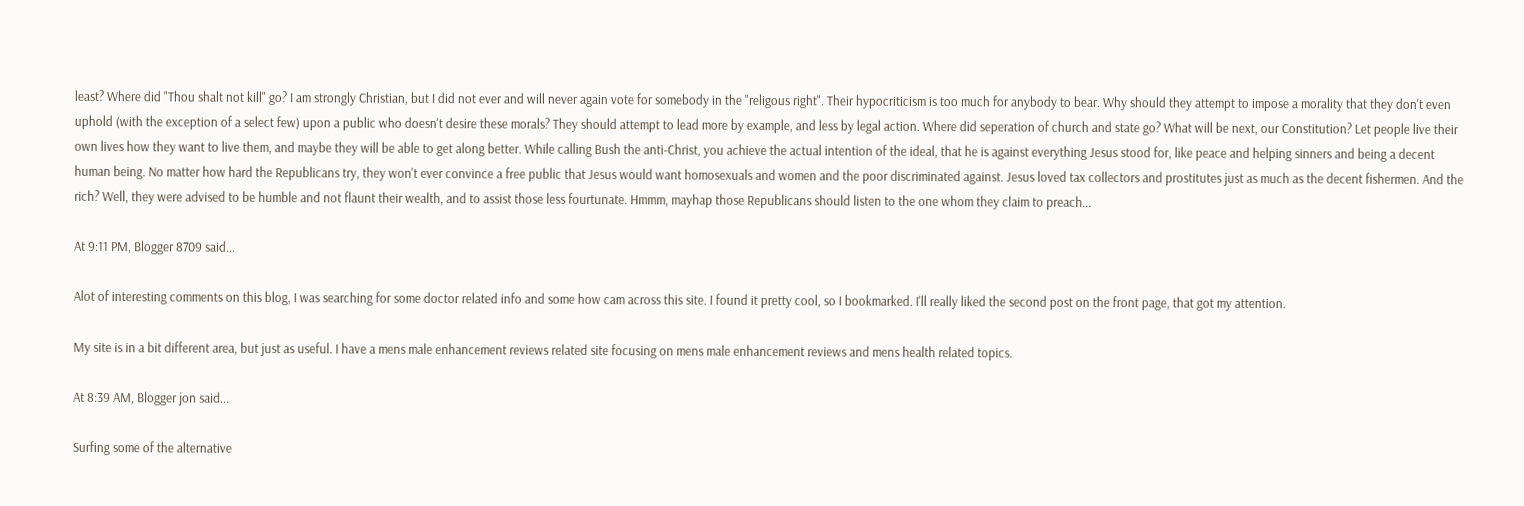least? Where did "Thou shalt not kill" go? I am strongly Christian, but I did not ever and will never again vote for somebody in the "religous right". Their hypocriticism is too much for anybody to bear. Why should they attempt to impose a morality that they don't even uphold (with the exception of a select few) upon a public who doesn't desire these morals? They should attempt to lead more by example, and less by legal action. Where did seperation of church and state go? What will be next, our Constitution? Let people live their own lives how they want to live them, and maybe they will be able to get along better. While calling Bush the anti-Christ, you achieve the actual intention of the ideal, that he is against everything Jesus stood for, like peace and helping sinners and being a decent human being. No matter how hard the Republicans try, they won't ever convince a free public that Jesus would want homosexuals and women and the poor discriminated against. Jesus loved tax collectors and prostitutes just as much as the decent fishermen. And the rich? Well, they were advised to be humble and not flaunt their wealth, and to assist those less fourtunate. Hmmm, mayhap those Republicans should listen to the one whom they claim to preach...

At 9:11 PM, Blogger 8709 said...

Alot of interesting comments on this blog, I was searching for some doctor related info and some how cam across this site. I found it pretty cool, so I bookmarked. I'll really liked the second post on the front page, that got my attention.

My site is in a bit different area, but just as useful. I have a mens male enhancement reviews related site focusing on mens male enhancement reviews and mens health related topics.

At 8:39 AM, Blogger jon said...

Surfing some of the alternative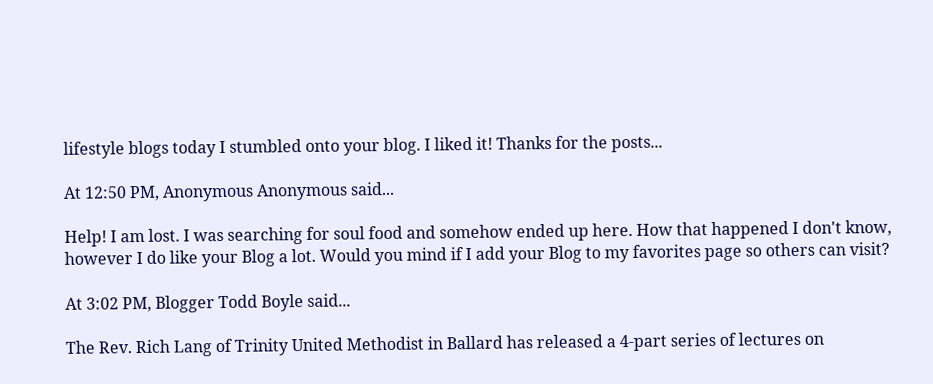lifestyle blogs today I stumbled onto your blog. I liked it! Thanks for the posts...

At 12:50 PM, Anonymous Anonymous said...

Help! I am lost. I was searching for soul food and somehow ended up here. How that happened I don't know, however I do like your Blog a lot. Would you mind if I add your Blog to my favorites page so others can visit?

At 3:02 PM, Blogger Todd Boyle said...

The Rev. Rich Lang of Trinity United Methodist in Ballard has released a 4-part series of lectures on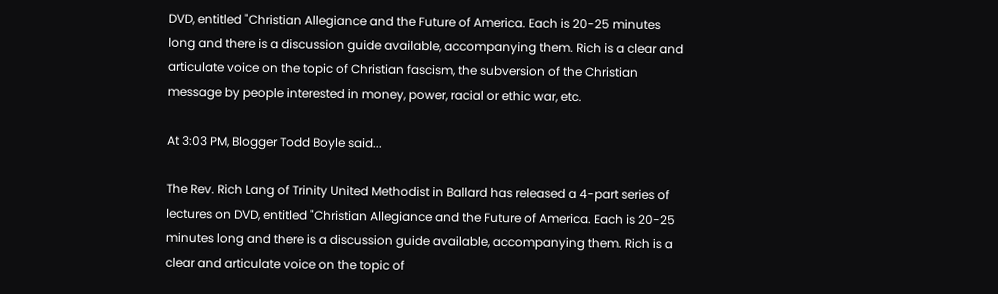DVD, entitled "Christian Allegiance and the Future of America. Each is 20-25 minutes long and there is a discussion guide available, accompanying them. Rich is a clear and articulate voice on the topic of Christian fascism, the subversion of the Christian message by people interested in money, power, racial or ethic war, etc.

At 3:03 PM, Blogger Todd Boyle said...

The Rev. Rich Lang of Trinity United Methodist in Ballard has released a 4-part series of lectures on DVD, entitled "Christian Allegiance and the Future of America. Each is 20-25 minutes long and there is a discussion guide available, accompanying them. Rich is a clear and articulate voice on the topic of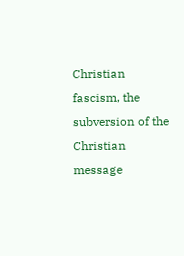Christian fascism, the subversion of the Christian message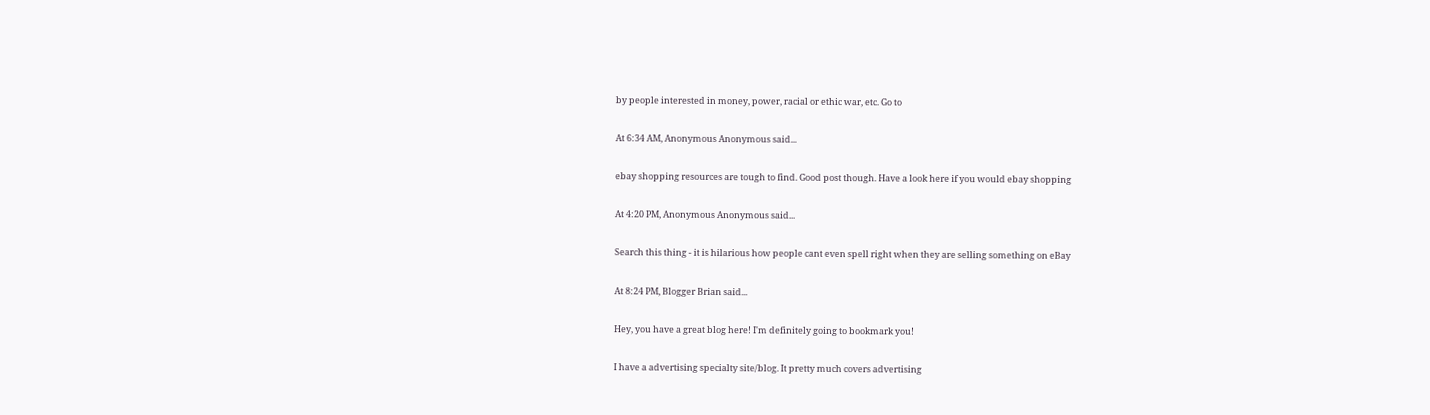by people interested in money, power, racial or ethic war, etc. Go to

At 6:34 AM, Anonymous Anonymous said...

ebay shopping resources are tough to find. Good post though. Have a look here if you would ebay shopping

At 4:20 PM, Anonymous Anonymous said...

Search this thing - it is hilarious how people cant even spell right when they are selling something on eBay

At 8:24 PM, Blogger Brian said...

Hey, you have a great blog here! I'm definitely going to bookmark you!

I have a advertising specialty site/blog. It pretty much covers advertising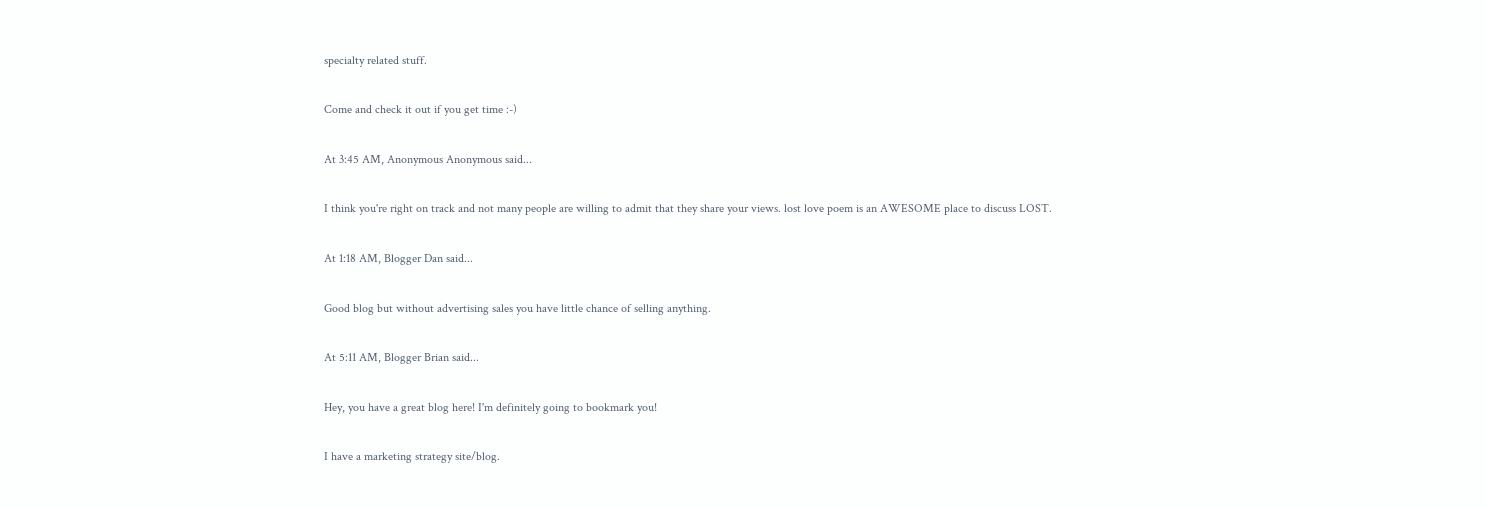specialty related stuff.

Come and check it out if you get time :-)

At 3:45 AM, Anonymous Anonymous said...

I think you're right on track and not many people are willing to admit that they share your views. lost love poem is an AWESOME place to discuss LOST.

At 1:18 AM, Blogger Dan said...

Good blog but without advertising sales you have little chance of selling anything.

At 5:11 AM, Blogger Brian said...

Hey, you have a great blog here! I'm definitely going to bookmark you!

I have a marketing strategy site/blog.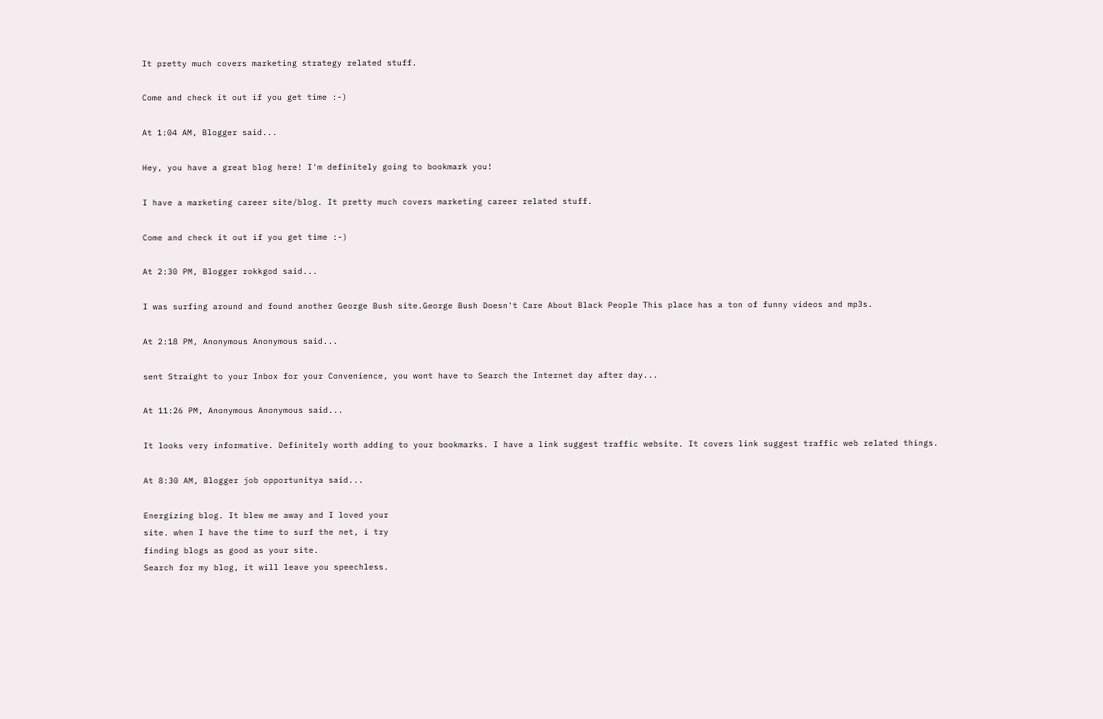It pretty much covers marketing strategy related stuff.

Come and check it out if you get time :-)

At 1:04 AM, Blogger said...

Hey, you have a great blog here! I'm definitely going to bookmark you!

I have a marketing career site/blog. It pretty much covers marketing career related stuff.

Come and check it out if you get time :-)

At 2:30 PM, Blogger rokkgod said...

I was surfing around and found another George Bush site.George Bush Doesn't Care About Black People This place has a ton of funny videos and mp3s.

At 2:18 PM, Anonymous Anonymous said...

sent Straight to your Inbox for your Convenience, you wont have to Search the Internet day after day...

At 11:26 PM, Anonymous Anonymous said...

It looks very informative. Definitely worth adding to your bookmarks. I have a link suggest traffic website. It covers link suggest traffic web related things.

At 8:30 AM, Blogger job opportunitya said...

Energizing blog. It blew me away and I loved your
site. when I have the time to surf the net, i try
finding blogs as good as your site.
Search for my blog, it will leave you speechless.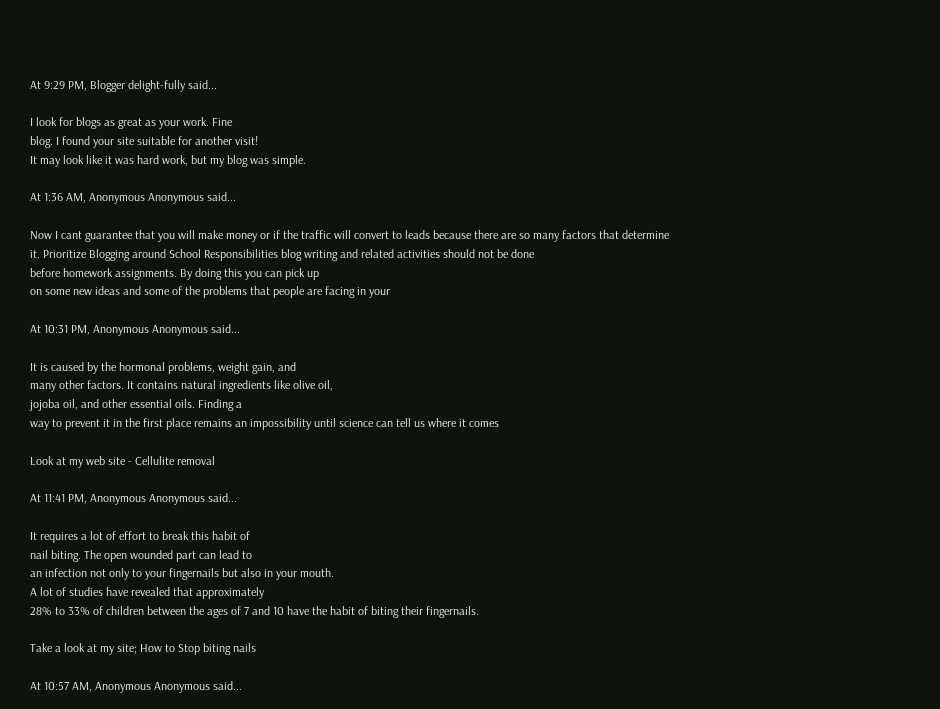At 9:29 PM, Blogger delight-fully said...

I look for blogs as great as your work. Fine
blog. I found your site suitable for another visit!
It may look like it was hard work, but my blog was simple.

At 1:36 AM, Anonymous Anonymous said...

Now I cant guarantee that you will make money or if the traffic will convert to leads because there are so many factors that determine
it. Prioritize Blogging around School Responsibilities blog writing and related activities should not be done
before homework assignments. By doing this you can pick up
on some new ideas and some of the problems that people are facing in your

At 10:31 PM, Anonymous Anonymous said...

It is caused by the hormonal problems, weight gain, and
many other factors. It contains natural ingredients like olive oil,
jojoba oil, and other essential oils. Finding a
way to prevent it in the first place remains an impossibility until science can tell us where it comes

Look at my web site - Cellulite removal

At 11:41 PM, Anonymous Anonymous said...

It requires a lot of effort to break this habit of
nail biting. The open wounded part can lead to
an infection not only to your fingernails but also in your mouth.
A lot of studies have revealed that approximately
28% to 33% of children between the ages of 7 and 10 have the habit of biting their fingernails.

Take a look at my site; How to Stop biting nails

At 10:57 AM, Anonymous Anonymous said...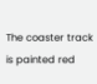The coaster track is painted red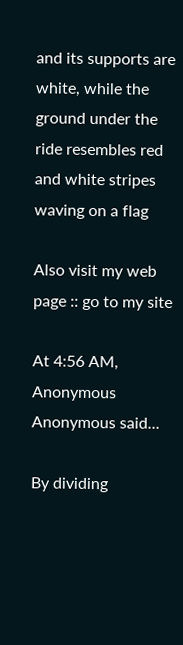and its supports are white, while the ground under the
ride resembles red and white stripes waving on a flag

Also visit my web page :: go to my site

At 4:56 AM, Anonymous Anonymous said...

By dividing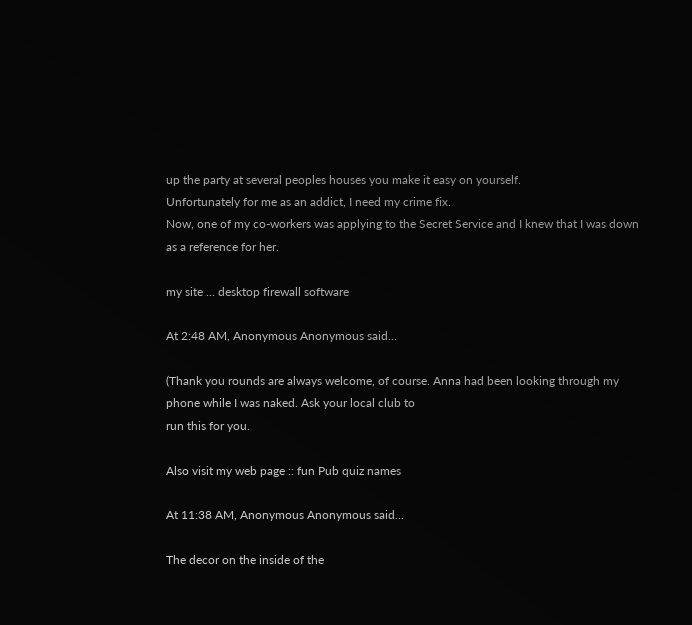up the party at several peoples houses you make it easy on yourself.
Unfortunately for me as an addict, I need my crime fix.
Now, one of my co-workers was applying to the Secret Service and I knew that I was down as a reference for her.

my site ... desktop firewall software

At 2:48 AM, Anonymous Anonymous said...

(Thank you rounds are always welcome, of course. Anna had been looking through my
phone while I was naked. Ask your local club to
run this for you.

Also visit my web page :: fun Pub quiz names

At 11:38 AM, Anonymous Anonymous said...

The decor on the inside of the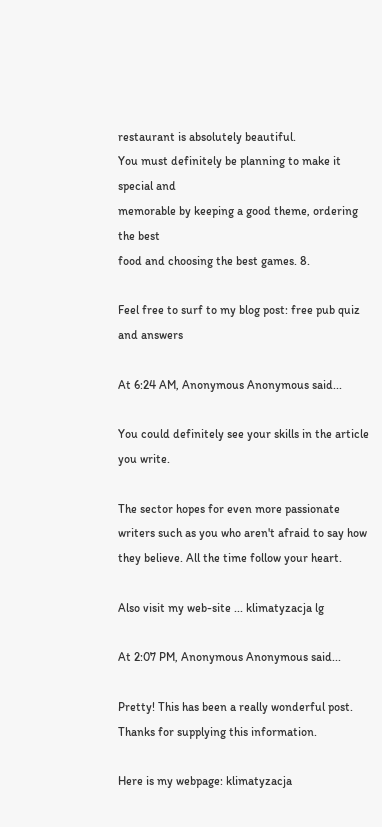restaurant is absolutely beautiful.
You must definitely be planning to make it special and
memorable by keeping a good theme, ordering the best
food and choosing the best games. 8.

Feel free to surf to my blog post: free pub quiz and answers

At 6:24 AM, Anonymous Anonymous said...

You could definitely see your skills in the article you write.

The sector hopes for even more passionate writers such as you who aren't afraid to say how they believe. All the time follow your heart.

Also visit my web-site ... klimatyzacja lg

At 2:07 PM, Anonymous Anonymous said...

Pretty! This has been a really wonderful post. Thanks for supplying this information.

Here is my webpage: klimatyzacja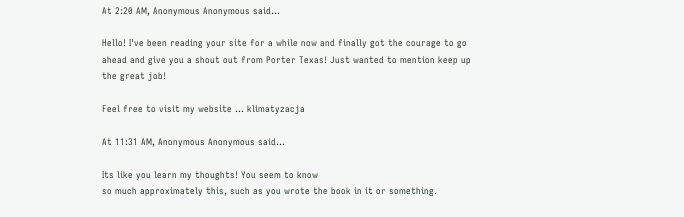At 2:20 AM, Anonymous Anonymous said...

Hello! I've been reading your site for a while now and finally got the courage to go ahead and give you a shout out from Porter Texas! Just wanted to mention keep up the great job!

Feel free to visit my website ... klimatyzacja

At 11:31 AM, Anonymous Anonymous said...

Its like you learn my thoughts! You seem to know
so much approximately this, such as you wrote the book in it or something.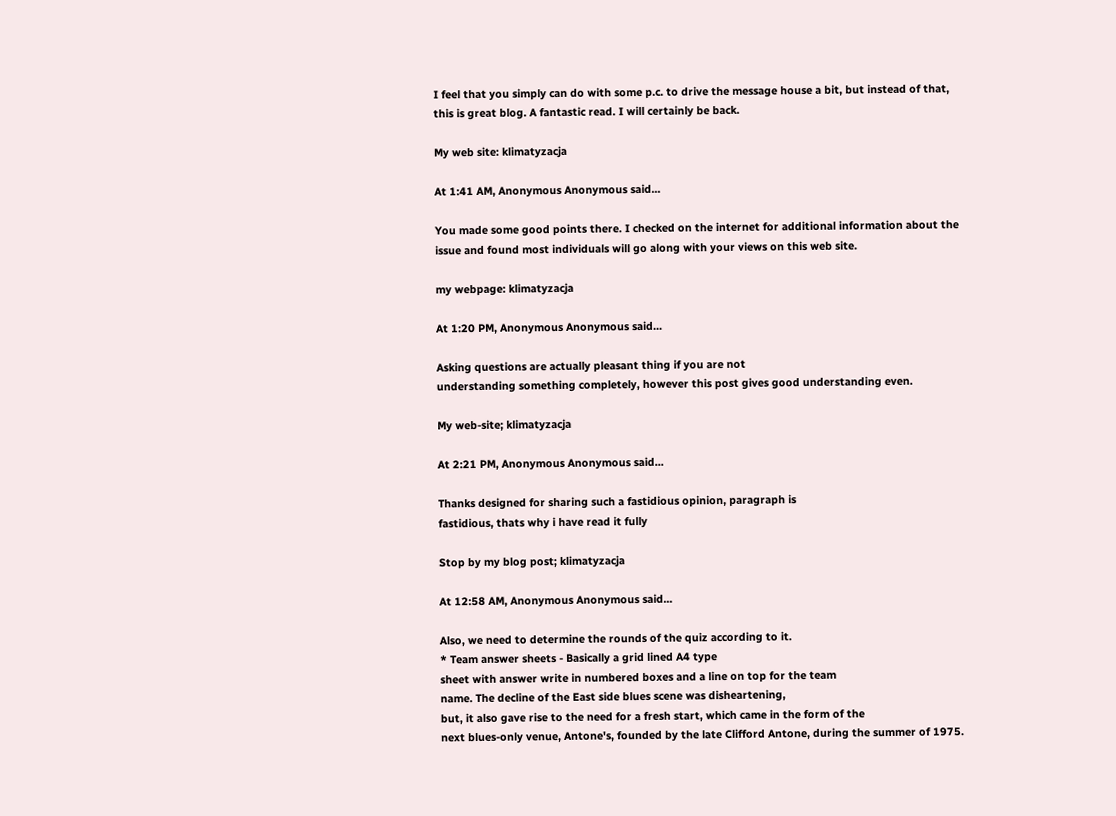I feel that you simply can do with some p.c. to drive the message house a bit, but instead of that,
this is great blog. A fantastic read. I will certainly be back.

My web site: klimatyzacja

At 1:41 AM, Anonymous Anonymous said...

You made some good points there. I checked on the internet for additional information about the
issue and found most individuals will go along with your views on this web site.

my webpage: klimatyzacja

At 1:20 PM, Anonymous Anonymous said...

Asking questions are actually pleasant thing if you are not
understanding something completely, however this post gives good understanding even.

My web-site; klimatyzacja

At 2:21 PM, Anonymous Anonymous said...

Thanks designed for sharing such a fastidious opinion, paragraph is
fastidious, thats why i have read it fully

Stop by my blog post; klimatyzacja

At 12:58 AM, Anonymous Anonymous said...

Also, we need to determine the rounds of the quiz according to it.
* Team answer sheets - Basically a grid lined A4 type
sheet with answer write in numbered boxes and a line on top for the team
name. The decline of the East side blues scene was disheartening,
but, it also gave rise to the need for a fresh start, which came in the form of the
next blues-only venue, Antone's, founded by the late Clifford Antone, during the summer of 1975.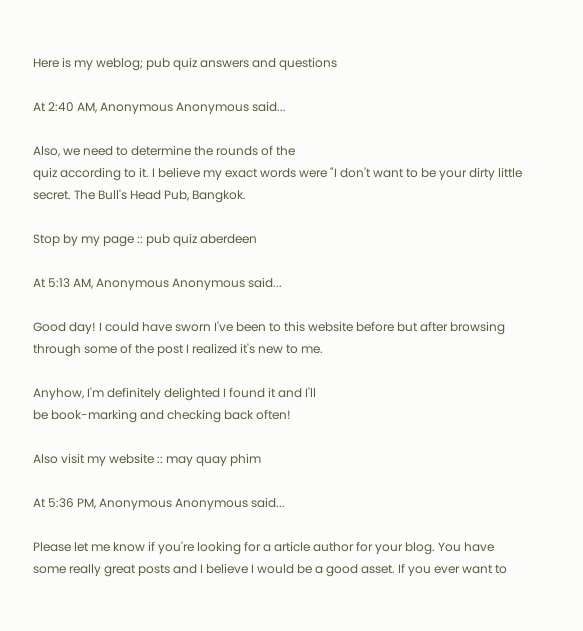Here is my weblog; pub quiz answers and questions

At 2:40 AM, Anonymous Anonymous said...

Also, we need to determine the rounds of the
quiz according to it. I believe my exact words were "I don't want to be your dirty little secret. The Bull's Head Pub, Bangkok.

Stop by my page :: pub quiz aberdeen

At 5:13 AM, Anonymous Anonymous said...

Good day! I could have sworn I've been to this website before but after browsing through some of the post I realized it's new to me.

Anyhow, I'm definitely delighted I found it and I'll
be book-marking and checking back often!

Also visit my website :: may quay phim

At 5:36 PM, Anonymous Anonymous said...

Please let me know if you're looking for a article author for your blog. You have some really great posts and I believe I would be a good asset. If you ever want to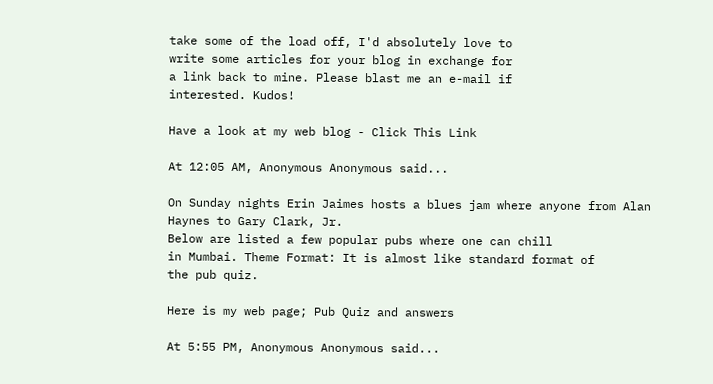take some of the load off, I'd absolutely love to
write some articles for your blog in exchange for
a link back to mine. Please blast me an e-mail if
interested. Kudos!

Have a look at my web blog - Click This Link

At 12:05 AM, Anonymous Anonymous said...

On Sunday nights Erin Jaimes hosts a blues jam where anyone from Alan Haynes to Gary Clark, Jr.
Below are listed a few popular pubs where one can chill
in Mumbai. Theme Format: It is almost like standard format of
the pub quiz.

Here is my web page; Pub Quiz and answers

At 5:55 PM, Anonymous Anonymous said...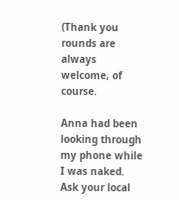(Thank you rounds are always welcome, of course.

Anna had been looking through my phone while I was naked.
Ask your local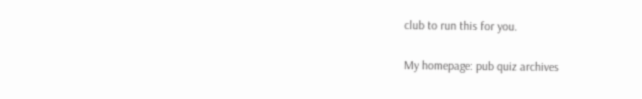club to run this for you.

My homepage: pub quiz archives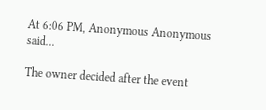At 6:06 PM, Anonymous Anonymous said...

The owner decided after the event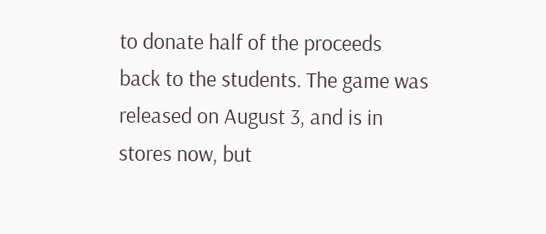to donate half of the proceeds
back to the students. The game was released on August 3, and is in
stores now, but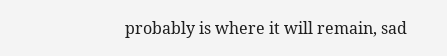probably is where it will remain, sad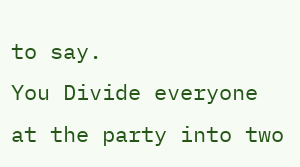to say.
You Divide everyone at the party into two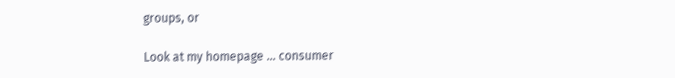groups, or

Look at my homepage ... consumer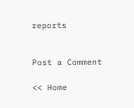reports


Post a Comment

<< Home